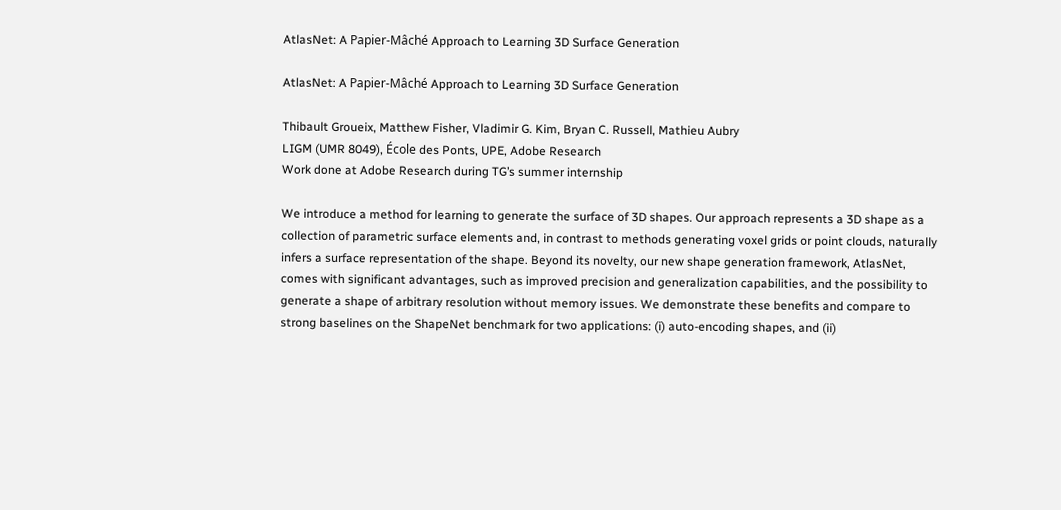AtlasNet: A Papier-Mâché Approach to Learning 3D Surface Generation

AtlasNet: A Papier-Mâché Approach to Learning 3D Surface Generation

Thibault Groueix, Matthew Fisher, Vladimir G. Kim, Bryan C. Russell, Mathieu Aubry
LIGM (UMR 8049), École des Ponts, UPE, Adobe Research
Work done at Adobe Research during TG’s summer internship

We introduce a method for learning to generate the surface of 3D shapes. Our approach represents a 3D shape as a collection of parametric surface elements and, in contrast to methods generating voxel grids or point clouds, naturally infers a surface representation of the shape. Beyond its novelty, our new shape generation framework, AtlasNet, comes with significant advantages, such as improved precision and generalization capabilities, and the possibility to generate a shape of arbitrary resolution without memory issues. We demonstrate these benefits and compare to strong baselines on the ShapeNet benchmark for two applications: (i) auto-encoding shapes, and (ii)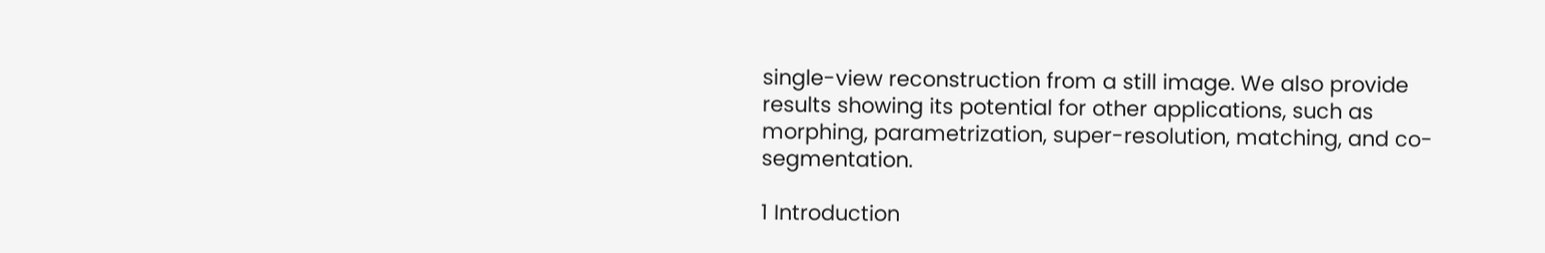single-view reconstruction from a still image. We also provide results showing its potential for other applications, such as morphing, parametrization, super-resolution, matching, and co-segmentation.

1 Introduction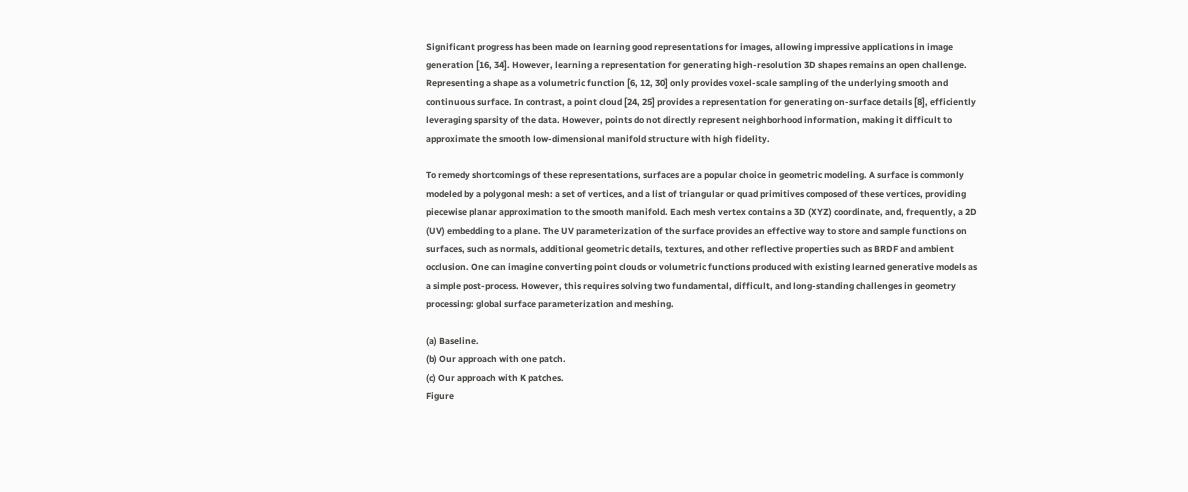Significant progress has been made on learning good representations for images, allowing impressive applications in image generation [16, 34]. However, learning a representation for generating high-resolution 3D shapes remains an open challenge. Representing a shape as a volumetric function [6, 12, 30] only provides voxel-scale sampling of the underlying smooth and continuous surface. In contrast, a point cloud [24, 25] provides a representation for generating on-surface details [8], efficiently leveraging sparsity of the data. However, points do not directly represent neighborhood information, making it difficult to approximate the smooth low-dimensional manifold structure with high fidelity.

To remedy shortcomings of these representations, surfaces are a popular choice in geometric modeling. A surface is commonly modeled by a polygonal mesh: a set of vertices, and a list of triangular or quad primitives composed of these vertices, providing piecewise planar approximation to the smooth manifold. Each mesh vertex contains a 3D (XYZ) coordinate, and, frequently, a 2D (UV) embedding to a plane. The UV parameterization of the surface provides an effective way to store and sample functions on surfaces, such as normals, additional geometric details, textures, and other reflective properties such as BRDF and ambient occlusion. One can imagine converting point clouds or volumetric functions produced with existing learned generative models as a simple post-process. However, this requires solving two fundamental, difficult, and long-standing challenges in geometry processing: global surface parameterization and meshing.

(a) Baseline.
(b) Our approach with one patch.
(c) Our approach with K patches.
Figure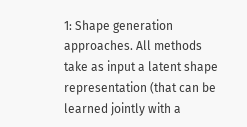1: Shape generation approaches. All methods take as input a latent shape representation (that can be learned jointly with a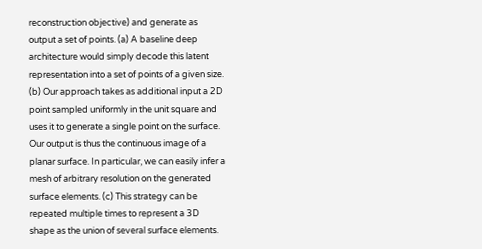reconstruction objective) and generate as output a set of points. (a) A baseline deep architecture would simply decode this latent representation into a set of points of a given size. (b) Our approach takes as additional input a 2D point sampled uniformly in the unit square and uses it to generate a single point on the surface. Our output is thus the continuous image of a planar surface. In particular, we can easily infer a mesh of arbitrary resolution on the generated surface elements. (c) This strategy can be repeated multiple times to represent a 3D shape as the union of several surface elements.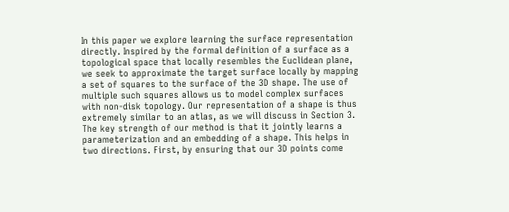In this paper we explore learning the surface representation directly. Inspired by the formal definition of a surface as a topological space that locally resembles the Euclidean plane, we seek to approximate the target surface locally by mapping a set of squares to the surface of the 3D shape. The use of multiple such squares allows us to model complex surfaces with non-disk topology. Our representation of a shape is thus extremely similar to an atlas, as we will discuss in Section 3. The key strength of our method is that it jointly learns a parameterization and an embedding of a shape. This helps in two directions. First, by ensuring that our 3D points come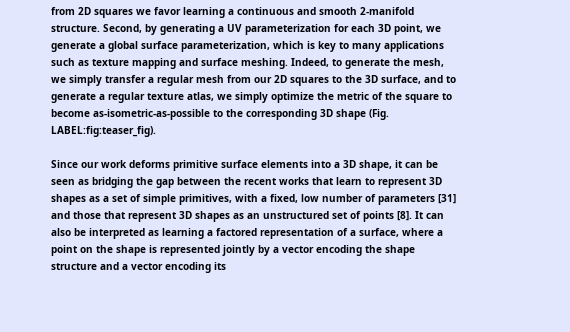from 2D squares we favor learning a continuous and smooth 2-manifold structure. Second, by generating a UV parameterization for each 3D point, we generate a global surface parameterization, which is key to many applications such as texture mapping and surface meshing. Indeed, to generate the mesh, we simply transfer a regular mesh from our 2D squares to the 3D surface, and to generate a regular texture atlas, we simply optimize the metric of the square to become as-isometric-as-possible to the corresponding 3D shape (Fig. LABEL:fig:teaser_fig).

Since our work deforms primitive surface elements into a 3D shape, it can be seen as bridging the gap between the recent works that learn to represent 3D shapes as a set of simple primitives, with a fixed, low number of parameters [31] and those that represent 3D shapes as an unstructured set of points [8]. It can also be interpreted as learning a factored representation of a surface, where a point on the shape is represented jointly by a vector encoding the shape structure and a vector encoding its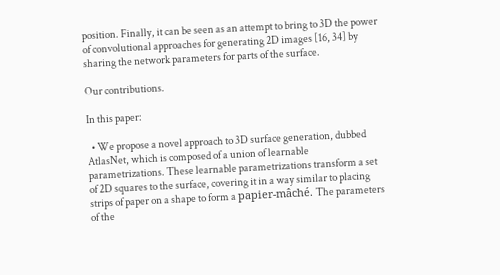position. Finally, it can be seen as an attempt to bring to 3D the power of convolutional approaches for generating 2D images [16, 34] by sharing the network parameters for parts of the surface.

Our contributions.

In this paper:

  • We propose a novel approach to 3D surface generation, dubbed AtlasNet, which is composed of a union of learnable parametrizations. These learnable parametrizations transform a set of 2D squares to the surface, covering it in a way similar to placing strips of paper on a shape to form a papier-mâché. The parameters of the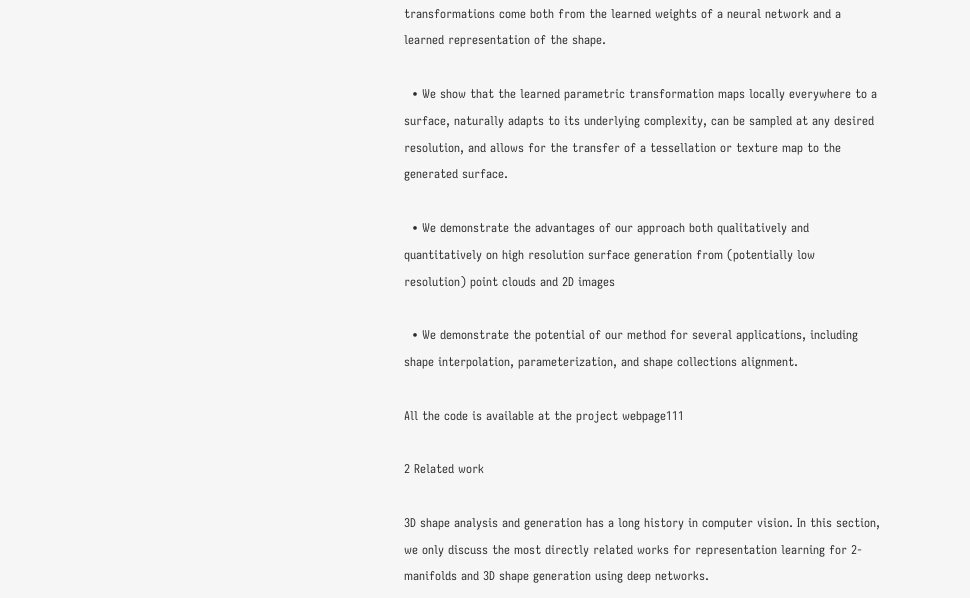transformations come both from the learned weights of a neural network and a learned representation of the shape.

  • We show that the learned parametric transformation maps locally everywhere to a surface, naturally adapts to its underlying complexity, can be sampled at any desired resolution, and allows for the transfer of a tessellation or texture map to the generated surface.

  • We demonstrate the advantages of our approach both qualitatively and quantitatively on high resolution surface generation from (potentially low resolution) point clouds and 2D images

  • We demonstrate the potential of our method for several applications, including shape interpolation, parameterization, and shape collections alignment.

All the code is available at the project webpage111

2 Related work

3D shape analysis and generation has a long history in computer vision. In this section, we only discuss the most directly related works for representation learning for 2-manifolds and 3D shape generation using deep networks.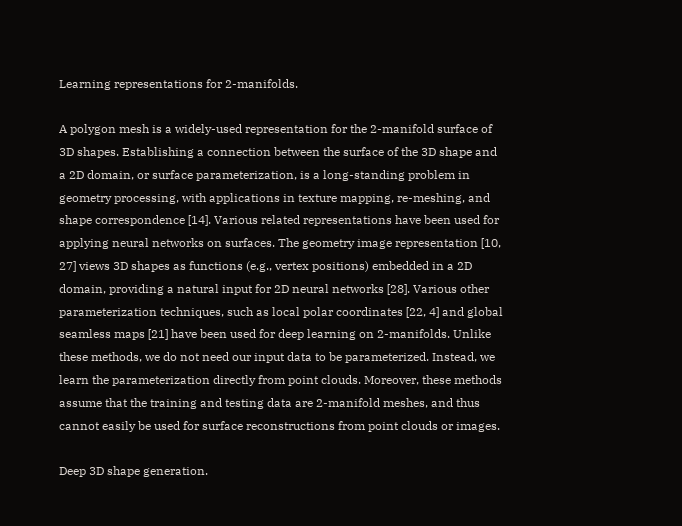Learning representations for 2-manifolds.

A polygon mesh is a widely-used representation for the 2-manifold surface of 3D shapes. Establishing a connection between the surface of the 3D shape and a 2D domain, or surface parameterization, is a long-standing problem in geometry processing, with applications in texture mapping, re-meshing, and shape correspondence [14]. Various related representations have been used for applying neural networks on surfaces. The geometry image representation [10, 27] views 3D shapes as functions (e.g., vertex positions) embedded in a 2D domain, providing a natural input for 2D neural networks [28]. Various other parameterization techniques, such as local polar coordinates [22, 4] and global seamless maps [21] have been used for deep learning on 2-manifolds. Unlike these methods, we do not need our input data to be parameterized. Instead, we learn the parameterization directly from point clouds. Moreover, these methods assume that the training and testing data are 2-manifold meshes, and thus cannot easily be used for surface reconstructions from point clouds or images.

Deep 3D shape generation.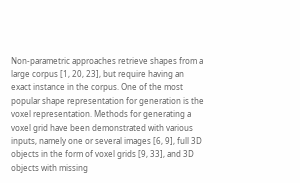Non-parametric approaches retrieve shapes from a large corpus [1, 20, 23], but require having an exact instance in the corpus. One of the most popular shape representation for generation is the voxel representation. Methods for generating a voxel grid have been demonstrated with various inputs, namely one or several images [6, 9], full 3D objects in the form of voxel grids [9, 33], and 3D objects with missing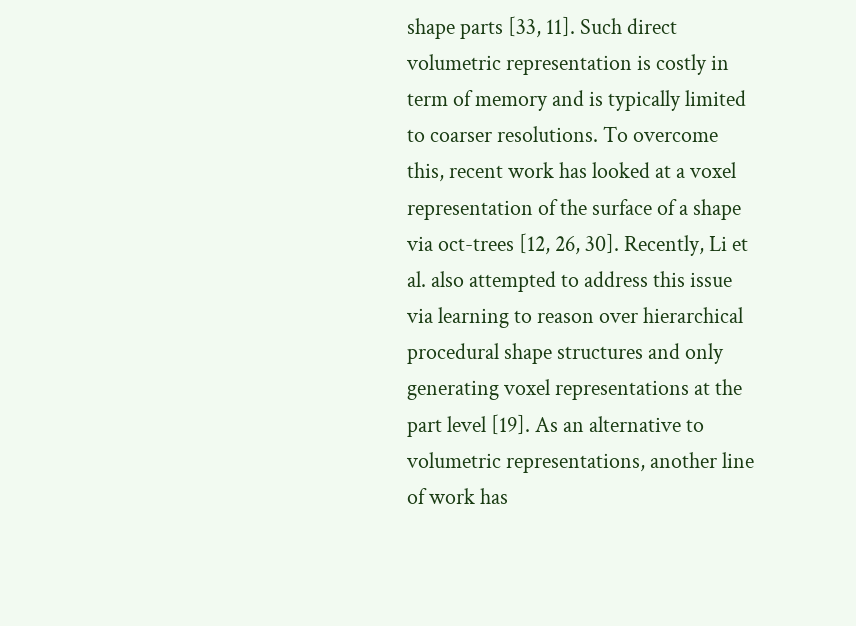shape parts [33, 11]. Such direct volumetric representation is costly in term of memory and is typically limited to coarser resolutions. To overcome this, recent work has looked at a voxel representation of the surface of a shape via oct-trees [12, 26, 30]. Recently, Li et al. also attempted to address this issue via learning to reason over hierarchical procedural shape structures and only generating voxel representations at the part level [19]. As an alternative to volumetric representations, another line of work has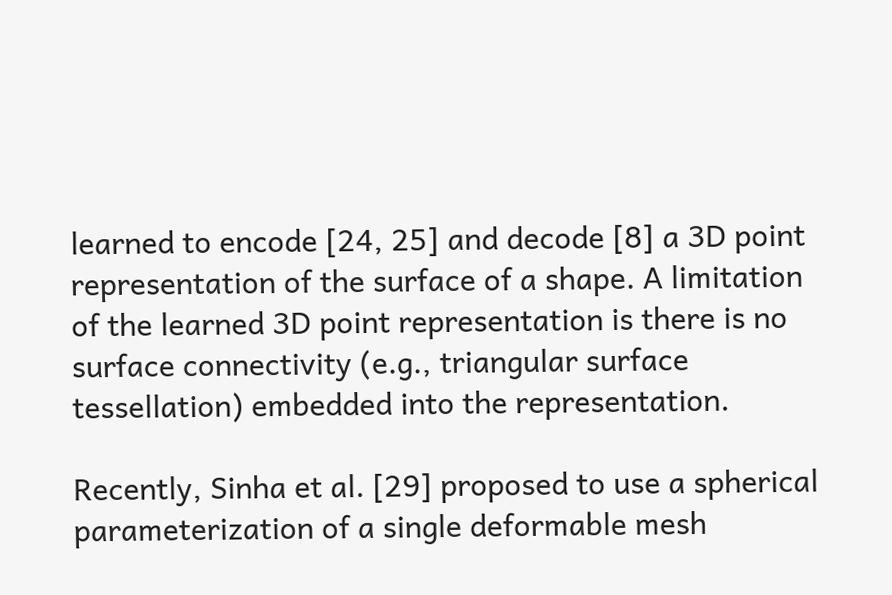learned to encode [24, 25] and decode [8] a 3D point representation of the surface of a shape. A limitation of the learned 3D point representation is there is no surface connectivity (e.g., triangular surface tessellation) embedded into the representation.

Recently, Sinha et al. [29] proposed to use a spherical parameterization of a single deformable mesh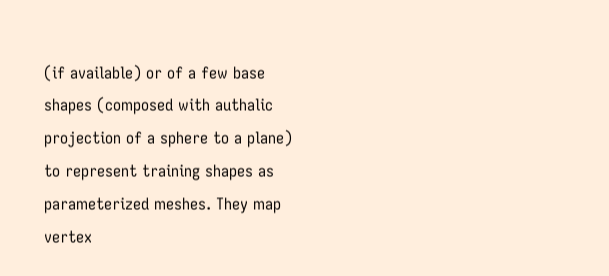(if available) or of a few base shapes (composed with authalic projection of a sphere to a plane) to represent training shapes as parameterized meshes. They map vertex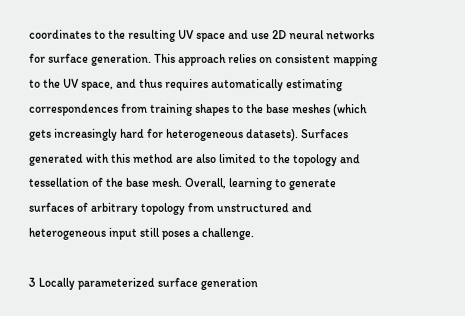coordinates to the resulting UV space and use 2D neural networks for surface generation. This approach relies on consistent mapping to the UV space, and thus requires automatically estimating correspondences from training shapes to the base meshes (which gets increasingly hard for heterogeneous datasets). Surfaces generated with this method are also limited to the topology and tessellation of the base mesh. Overall, learning to generate surfaces of arbitrary topology from unstructured and heterogeneous input still poses a challenge.

3 Locally parameterized surface generation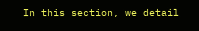In this section, we detail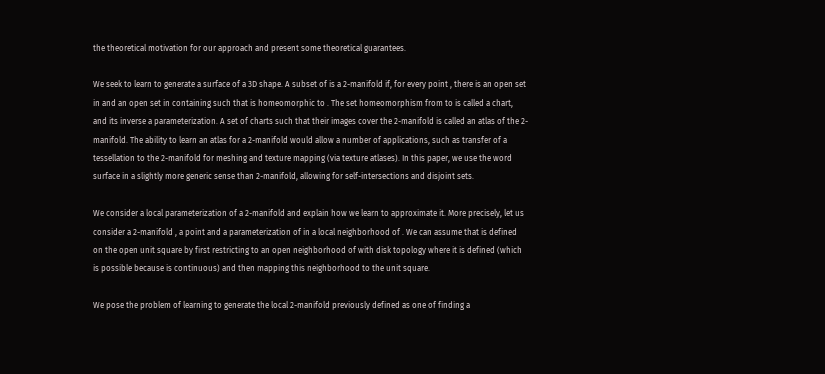the theoretical motivation for our approach and present some theoretical guarantees.

We seek to learn to generate a surface of a 3D shape. A subset of is a 2-manifold if, for every point , there is an open set in and an open set in containing such that is homeomorphic to . The set homeomorphism from to is called a chart, and its inverse a parameterization. A set of charts such that their images cover the 2-manifold is called an atlas of the 2-manifold. The ability to learn an atlas for a 2-manifold would allow a number of applications, such as transfer of a tessellation to the 2-manifold for meshing and texture mapping (via texture atlases). In this paper, we use the word surface in a slightly more generic sense than 2-manifold, allowing for self-intersections and disjoint sets.

We consider a local parameterization of a 2-manifold and explain how we learn to approximate it. More precisely, let us consider a 2-manifold , a point and a parameterization of in a local neighborhood of . We can assume that is defined on the open unit square by first restricting to an open neighborhood of with disk topology where it is defined (which is possible because is continuous) and then mapping this neighborhood to the unit square.

We pose the problem of learning to generate the local 2-manifold previously defined as one of finding a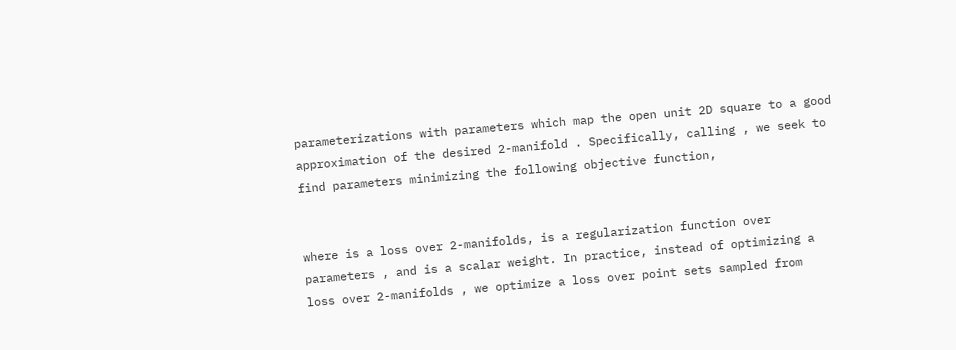parameterizations with parameters which map the open unit 2D square to a good approximation of the desired 2-manifold . Specifically, calling , we seek to find parameters minimizing the following objective function,


where is a loss over 2-manifolds, is a regularization function over parameters , and is a scalar weight. In practice, instead of optimizing a loss over 2-manifolds , we optimize a loss over point sets sampled from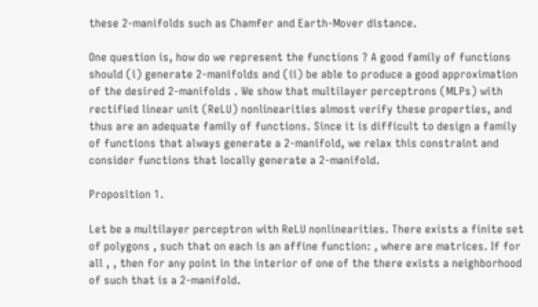these 2-manifolds such as Chamfer and Earth-Mover distance.

One question is, how do we represent the functions ? A good family of functions should (i) generate 2-manifolds and (ii) be able to produce a good approximation of the desired 2-manifolds . We show that multilayer perceptrons (MLPs) with rectified linear unit (ReLU) nonlinearities almost verify these properties, and thus are an adequate family of functions. Since it is difficult to design a family of functions that always generate a 2-manifold, we relax this constraint and consider functions that locally generate a 2-manifold.

Proposition 1.

Let be a multilayer perceptron with ReLU nonlinearities. There exists a finite set of polygons , such that on each is an affine function: , where are matrices. If for all , , then for any point in the interior of one of the there exists a neighborhood of such that is a 2-manifold.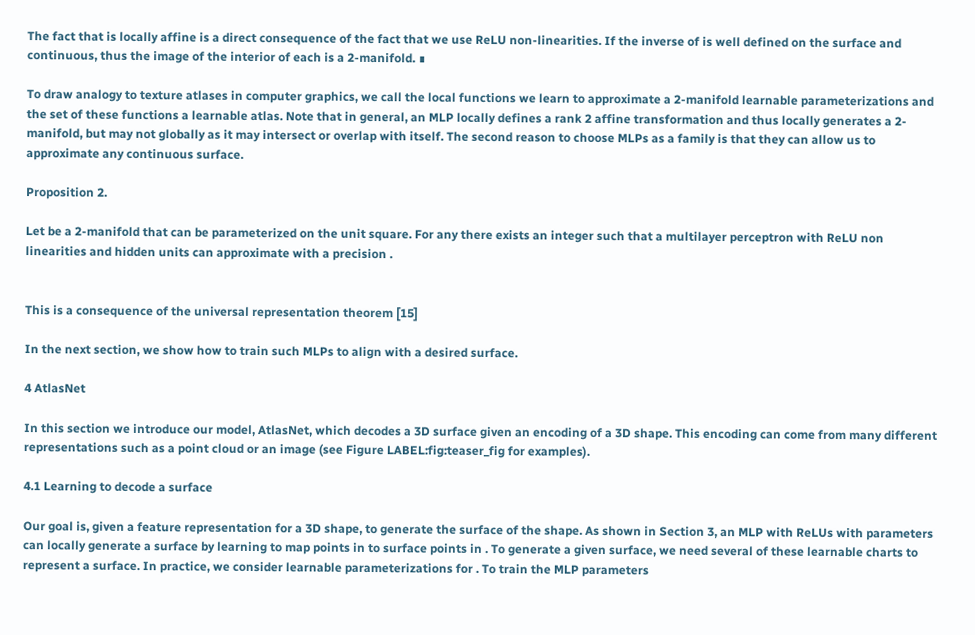The fact that is locally affine is a direct consequence of the fact that we use ReLU non-linearities. If the inverse of is well defined on the surface and continuous, thus the image of the interior of each is a 2-manifold. ∎

To draw analogy to texture atlases in computer graphics, we call the local functions we learn to approximate a 2-manifold learnable parameterizations and the set of these functions a learnable atlas. Note that in general, an MLP locally defines a rank 2 affine transformation and thus locally generates a 2-manifold, but may not globally as it may intersect or overlap with itself. The second reason to choose MLPs as a family is that they can allow us to approximate any continuous surface.

Proposition 2.

Let be a 2-manifold that can be parameterized on the unit square. For any there exists an integer such that a multilayer perceptron with ReLU non linearities and hidden units can approximate with a precision .


This is a consequence of the universal representation theorem [15]

In the next section, we show how to train such MLPs to align with a desired surface.

4 AtlasNet

In this section we introduce our model, AtlasNet, which decodes a 3D surface given an encoding of a 3D shape. This encoding can come from many different representations such as a point cloud or an image (see Figure LABEL:fig:teaser_fig for examples).

4.1 Learning to decode a surface

Our goal is, given a feature representation for a 3D shape, to generate the surface of the shape. As shown in Section 3, an MLP with ReLUs with parameters can locally generate a surface by learning to map points in to surface points in . To generate a given surface, we need several of these learnable charts to represent a surface. In practice, we consider learnable parameterizations for . To train the MLP parameters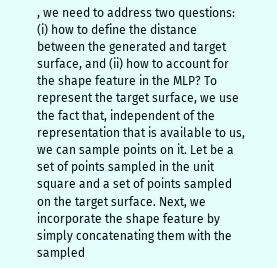, we need to address two questions: (i) how to define the distance between the generated and target surface, and (ii) how to account for the shape feature in the MLP? To represent the target surface, we use the fact that, independent of the representation that is available to us, we can sample points on it. Let be a set of points sampled in the unit square and a set of points sampled on the target surface. Next, we incorporate the shape feature by simply concatenating them with the sampled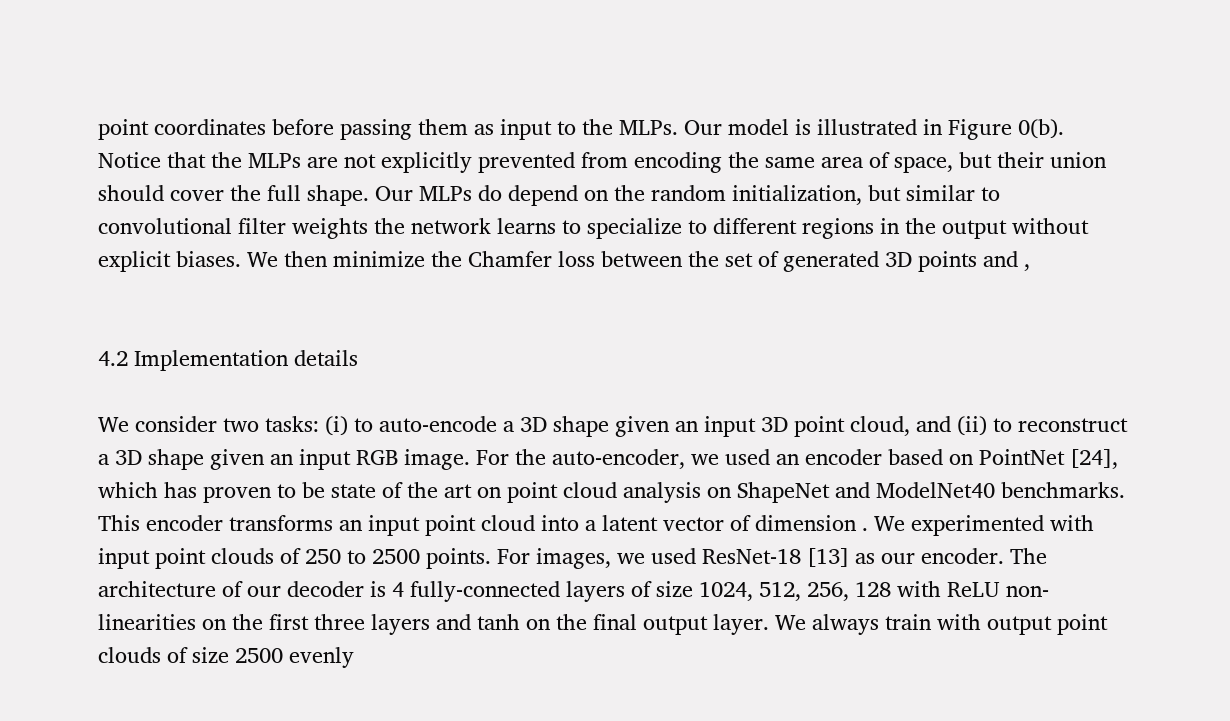point coordinates before passing them as input to the MLPs. Our model is illustrated in Figure 0(b). Notice that the MLPs are not explicitly prevented from encoding the same area of space, but their union should cover the full shape. Our MLPs do depend on the random initialization, but similar to convolutional filter weights the network learns to specialize to different regions in the output without explicit biases. We then minimize the Chamfer loss between the set of generated 3D points and ,


4.2 Implementation details

We consider two tasks: (i) to auto-encode a 3D shape given an input 3D point cloud, and (ii) to reconstruct a 3D shape given an input RGB image. For the auto-encoder, we used an encoder based on PointNet [24], which has proven to be state of the art on point cloud analysis on ShapeNet and ModelNet40 benchmarks. This encoder transforms an input point cloud into a latent vector of dimension . We experimented with input point clouds of 250 to 2500 points. For images, we used ResNet-18 [13] as our encoder. The architecture of our decoder is 4 fully-connected layers of size 1024, 512, 256, 128 with ReLU non-linearities on the first three layers and tanh on the final output layer. We always train with output point clouds of size 2500 evenly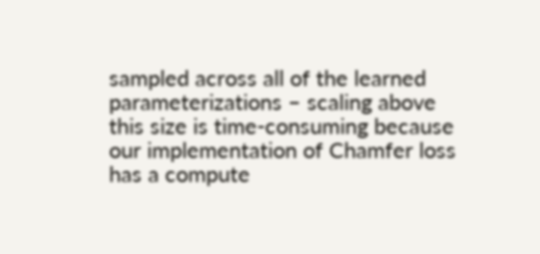sampled across all of the learned parameterizations – scaling above this size is time-consuming because our implementation of Chamfer loss has a compute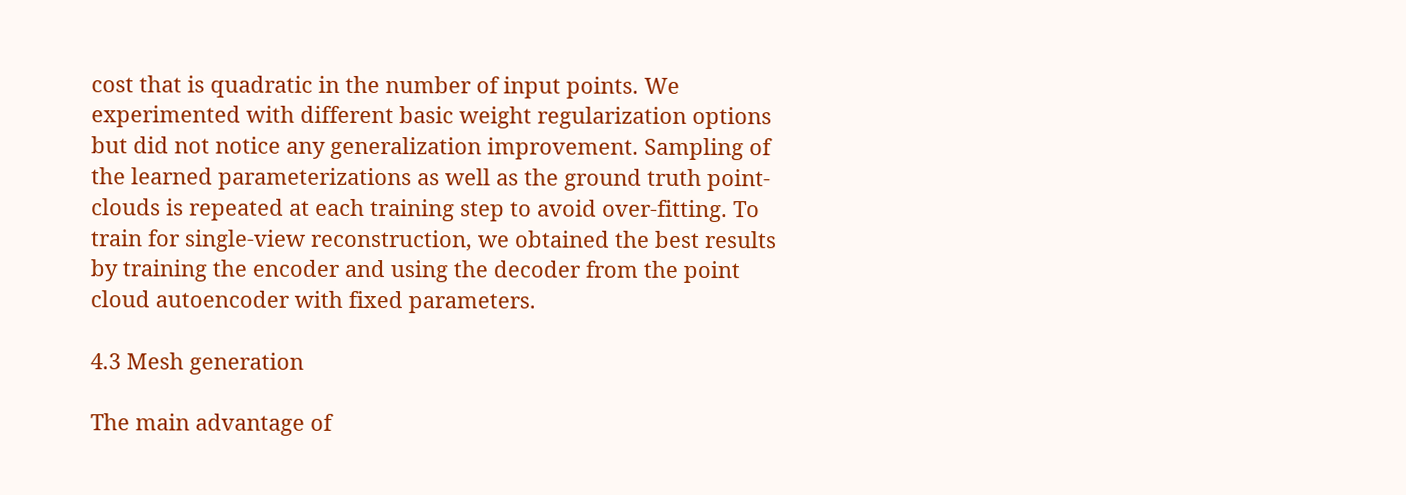cost that is quadratic in the number of input points. We experimented with different basic weight regularization options but did not notice any generalization improvement. Sampling of the learned parameterizations as well as the ground truth point-clouds is repeated at each training step to avoid over-fitting. To train for single-view reconstruction, we obtained the best results by training the encoder and using the decoder from the point cloud autoencoder with fixed parameters.

4.3 Mesh generation

The main advantage of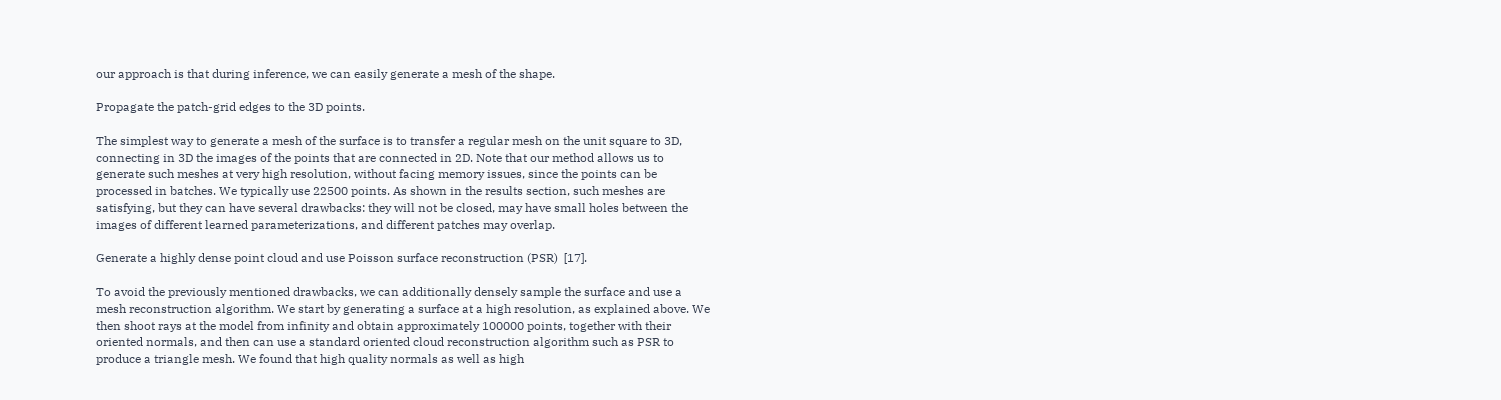our approach is that during inference, we can easily generate a mesh of the shape.

Propagate the patch-grid edges to the 3D points.

The simplest way to generate a mesh of the surface is to transfer a regular mesh on the unit square to 3D, connecting in 3D the images of the points that are connected in 2D. Note that our method allows us to generate such meshes at very high resolution, without facing memory issues, since the points can be processed in batches. We typically use 22500 points. As shown in the results section, such meshes are satisfying, but they can have several drawbacks: they will not be closed, may have small holes between the images of different learned parameterizations, and different patches may overlap.

Generate a highly dense point cloud and use Poisson surface reconstruction (PSR)  [17].

To avoid the previously mentioned drawbacks, we can additionally densely sample the surface and use a mesh reconstruction algorithm. We start by generating a surface at a high resolution, as explained above. We then shoot rays at the model from infinity and obtain approximately 100000 points, together with their oriented normals, and then can use a standard oriented cloud reconstruction algorithm such as PSR to produce a triangle mesh. We found that high quality normals as well as high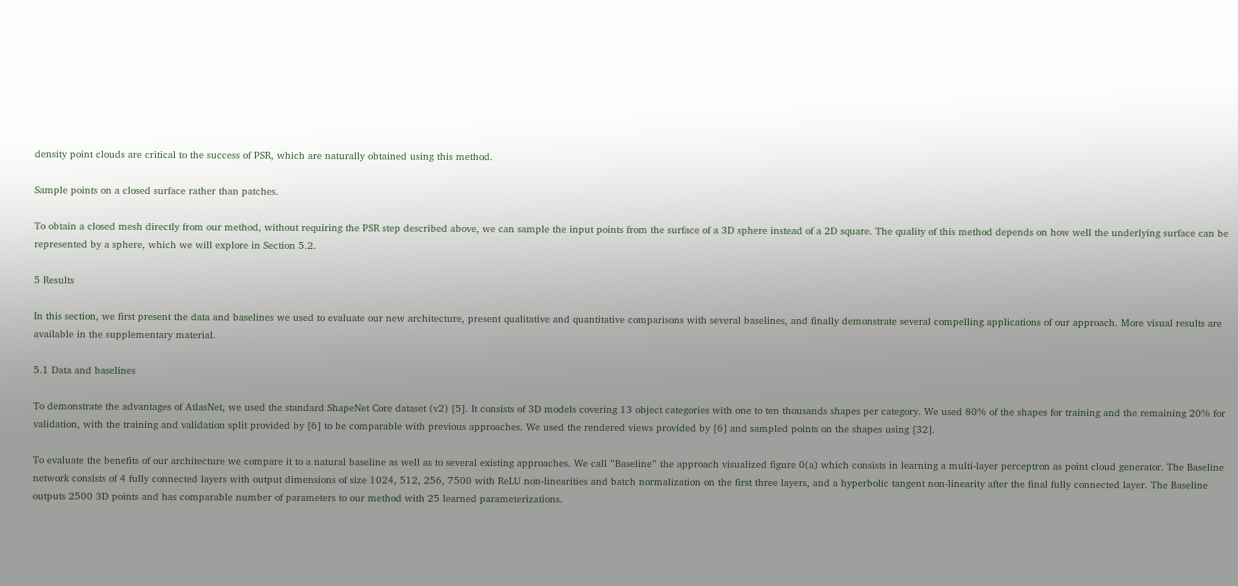density point clouds are critical to the success of PSR, which are naturally obtained using this method.

Sample points on a closed surface rather than patches.

To obtain a closed mesh directly from our method, without requiring the PSR step described above, we can sample the input points from the surface of a 3D sphere instead of a 2D square. The quality of this method depends on how well the underlying surface can be represented by a sphere, which we will explore in Section 5.2.

5 Results

In this section, we first present the data and baselines we used to evaluate our new architecture, present qualitative and quantitative comparisons with several baselines, and finally demonstrate several compelling applications of our approach. More visual results are available in the supplementary material.

5.1 Data and baselines

To demonstrate the advantages of AtlasNet, we used the standard ShapeNet Core dataset (v2) [5]. It consists of 3D models covering 13 object categories with one to ten thousands shapes per category. We used 80% of the shapes for training and the remaining 20% for validation, with the training and validation split provided by [6] to be comparable with previous approaches. We used the rendered views provided by [6] and sampled points on the shapes using [32].

To evaluate the benefits of our architecture we compare it to a natural baseline as well as to several existing approaches. We call ”Baseline” the approach visualized figure 0(a) which consists in learning a multi-layer perceptron as point cloud generator. The Baseline network consists of 4 fully connected layers with output dimensions of size 1024, 512, 256, 7500 with ReLU non-linearities and batch normalization on the first three layers, and a hyperbolic tangent non-linearity after the final fully connected layer. The Baseline outputs 2500 3D points and has comparable number of parameters to our method with 25 learned parameterizations.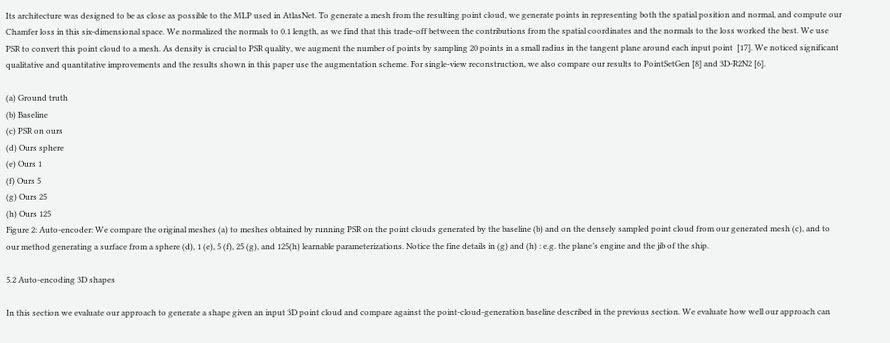Its architecture was designed to be as close as possible to the MLP used in AtlasNet. To generate a mesh from the resulting point cloud, we generate points in representing both the spatial position and normal, and compute our Chamfer loss in this six-dimensional space. We normalized the normals to 0.1 length, as we find that this trade-off between the contributions from the spatial coordinates and the normals to the loss worked the best. We use PSR to convert this point cloud to a mesh. As density is crucial to PSR quality, we augment the number of points by sampling 20 points in a small radius in the tangent plane around each input point  [17]. We noticed significant qualitative and quantitative improvements and the results shown in this paper use the augmentation scheme. For single-view reconstruction, we also compare our results to PointSetGen [8] and 3D-R2N2 [6].

(a) Ground truth
(b) Baseline
(c) PSR on ours
(d) Ours sphere
(e) Ours 1
(f) Ours 5
(g) Ours 25
(h) Ours 125
Figure 2: Auto-encoder: We compare the original meshes (a) to meshes obtained by running PSR on the point clouds generated by the baseline (b) and on the densely sampled point cloud from our generated mesh (c), and to our method generating a surface from a sphere (d), 1 (e), 5 (f), 25 (g), and 125(h) learnable parameterizations. Notice the fine details in (g) and (h) : e.g. the plane’s engine and the jib of the ship.

5.2 Auto-encoding 3D shapes

In this section we evaluate our approach to generate a shape given an input 3D point cloud and compare against the point-cloud-generation baseline described in the previous section. We evaluate how well our approach can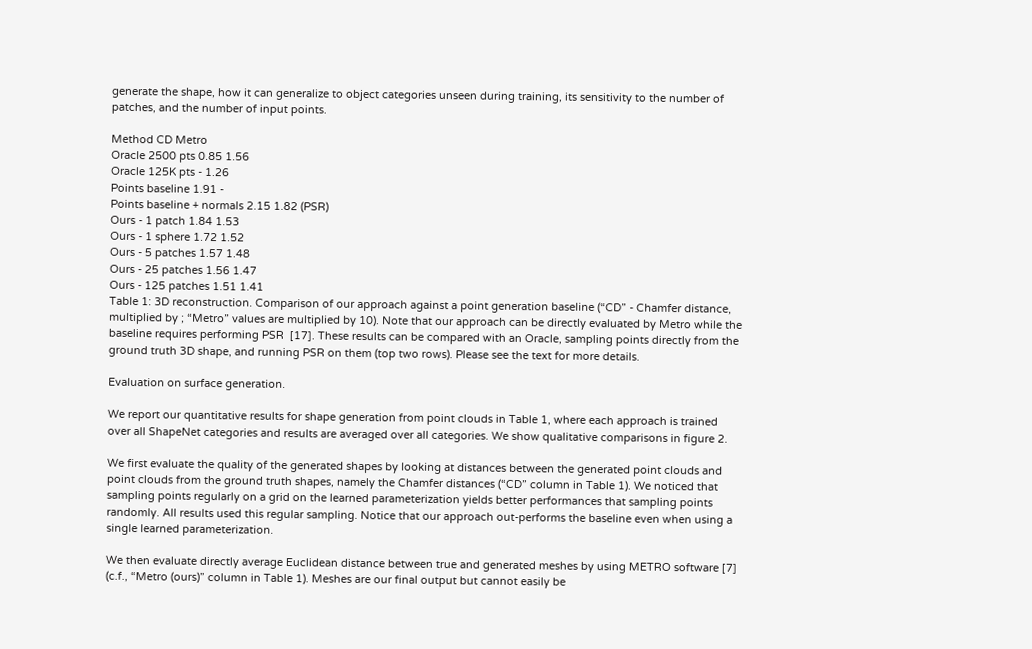generate the shape, how it can generalize to object categories unseen during training, its sensitivity to the number of patches, and the number of input points.

Method CD Metro
Oracle 2500 pts 0.85 1.56
Oracle 125K pts - 1.26
Points baseline 1.91 -
Points baseline + normals 2.15 1.82 (PSR)
Ours - 1 patch 1.84 1.53
Ours - 1 sphere 1.72 1.52
Ours - 5 patches 1.57 1.48
Ours - 25 patches 1.56 1.47
Ours - 125 patches 1.51 1.41
Table 1: 3D reconstruction. Comparison of our approach against a point generation baseline (“CD” - Chamfer distance, multiplied by ; “Metro” values are multiplied by 10). Note that our approach can be directly evaluated by Metro while the baseline requires performing PSR  [17]. These results can be compared with an Oracle, sampling points directly from the ground truth 3D shape, and running PSR on them (top two rows). Please see the text for more details.

Evaluation on surface generation.

We report our quantitative results for shape generation from point clouds in Table 1, where each approach is trained over all ShapeNet categories and results are averaged over all categories. We show qualitative comparisons in figure 2.

We first evaluate the quality of the generated shapes by looking at distances between the generated point clouds and point clouds from the ground truth shapes, namely the Chamfer distances (“CD” column in Table 1). We noticed that sampling points regularly on a grid on the learned parameterization yields better performances that sampling points randomly. All results used this regular sampling. Notice that our approach out-performs the baseline even when using a single learned parameterization.

We then evaluate directly average Euclidean distance between true and generated meshes by using METRO software [7] (c.f., “Metro (ours)” column in Table 1). Meshes are our final output but cannot easily be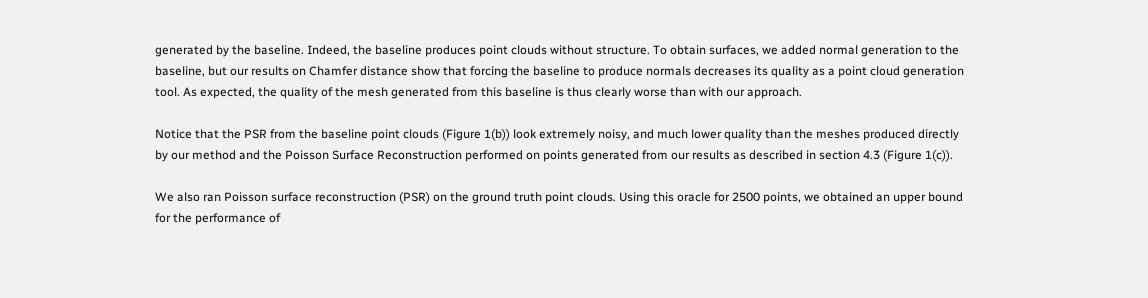generated by the baseline. Indeed, the baseline produces point clouds without structure. To obtain surfaces, we added normal generation to the baseline, but our results on Chamfer distance show that forcing the baseline to produce normals decreases its quality as a point cloud generation tool. As expected, the quality of the mesh generated from this baseline is thus clearly worse than with our approach.

Notice that the PSR from the baseline point clouds (Figure 1(b)) look extremely noisy, and much lower quality than the meshes produced directly by our method and the Poisson Surface Reconstruction performed on points generated from our results as described in section 4.3 (Figure 1(c)).

We also ran Poisson surface reconstruction (PSR) on the ground truth point clouds. Using this oracle for 2500 points, we obtained an upper bound for the performance of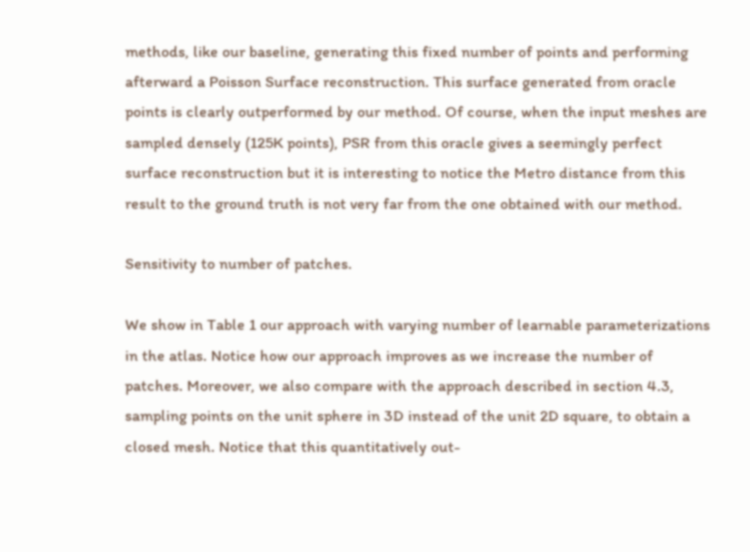methods, like our baseline, generating this fixed number of points and performing afterward a Poisson Surface reconstruction. This surface generated from oracle points is clearly outperformed by our method. Of course, when the input meshes are sampled densely (125K points), PSR from this oracle gives a seemingly perfect surface reconstruction but it is interesting to notice the Metro distance from this result to the ground truth is not very far from the one obtained with our method.

Sensitivity to number of patches.

We show in Table 1 our approach with varying number of learnable parameterizations in the atlas. Notice how our approach improves as we increase the number of patches. Moreover, we also compare with the approach described in section 4.3, sampling points on the unit sphere in 3D instead of the unit 2D square, to obtain a closed mesh. Notice that this quantitatively out-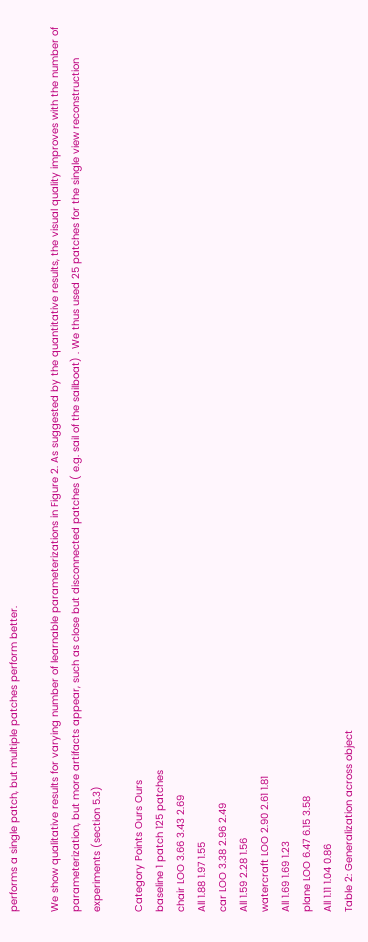performs a single patch, but multiple patches perform better.

We show qualitative results for varying number of learnable parameterizations in Figure 2. As suggested by the quantitative results, the visual quality improves with the number of parameterization, but more artifacts appear, such as close but disconnected patches ( e.g. sail of the sailboat) . We thus used 25 patches for the single view reconstruction experiments (section 5.3)

Category Points Ours Ours
baseline 1 patch 125 patches
chair LOO 3.66 3.43 2.69
All 1.88 1.97 1.55
car LOO 3.38 2.96 2.49
All 1.59 2.28 1.56
watercraft LOO 2.90 2.61 1.81
All 1.69 1.69 1.23
plane LOO 6.47 6.15 3.58
All 1.11 1.04 0.86
Table 2: Generalization across object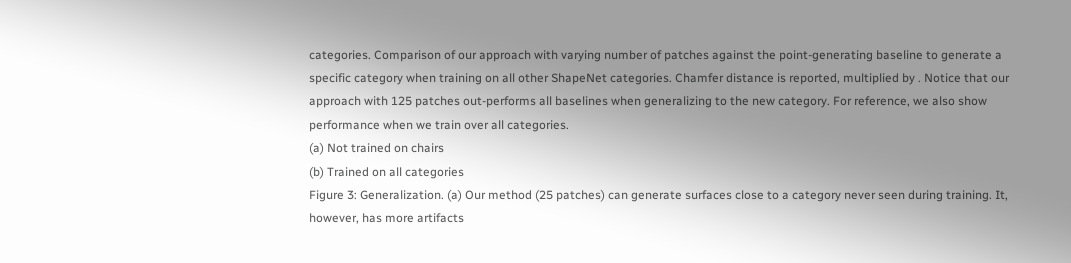categories. Comparison of our approach with varying number of patches against the point-generating baseline to generate a specific category when training on all other ShapeNet categories. Chamfer distance is reported, multiplied by . Notice that our approach with 125 patches out-performs all baselines when generalizing to the new category. For reference, we also show performance when we train over all categories.
(a) Not trained on chairs
(b) Trained on all categories
Figure 3: Generalization. (a) Our method (25 patches) can generate surfaces close to a category never seen during training. It, however, has more artifacts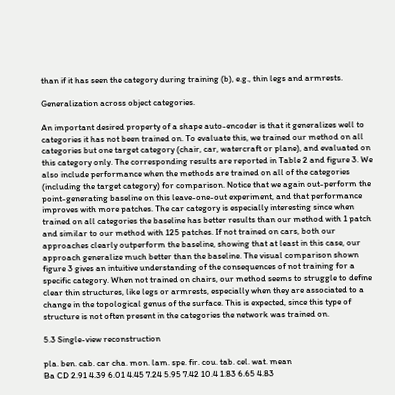than if it has seen the category during training (b), e.g., thin legs and armrests.

Generalization across object categories.

An important desired property of a shape auto-encoder is that it generalizes well to categories it has not been trained on. To evaluate this, we trained our method on all categories but one target category (chair, car, watercraft or plane), and evaluated on this category only. The corresponding results are reported in Table 2 and figure 3. We also include performance when the methods are trained on all of the categories (including the target category) for comparison. Notice that we again out-perform the point-generating baseline on this leave-one-out experiment, and that performance improves with more patches. The car category is especially interesting since when trained on all categories the baseline has better results than our method with 1 patch and similar to our method with 125 patches. If not trained on cars, both our approaches clearly outperform the baseline, showing that at least in this case, our approach generalize much better than the baseline. The visual comparison shown figure 3 gives an intuitive understanding of the consequences of not training for a specific category. When not trained on chairs, our method seems to struggle to define clear thin structures, like legs or armrests, especially when they are associated to a change in the topological genus of the surface. This is expected, since this type of structure is not often present in the categories the network was trained on.

5.3 Single-view reconstruction

pla. ben. cab. car cha. mon. lam. spe. fir. cou. tab. cel. wat. mean
Ba CD 2.91 4.39 6.01 4.45 7.24 5.95 7.42 10.4 1.83 6.65 4.83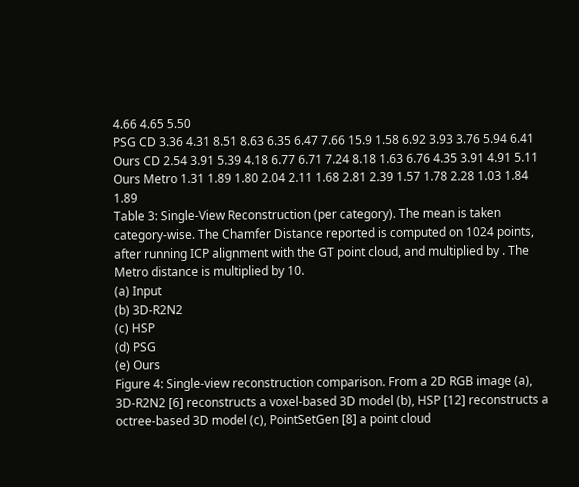4.66 4.65 5.50
PSG CD 3.36 4.31 8.51 8.63 6.35 6.47 7.66 15.9 1.58 6.92 3.93 3.76 5.94 6.41
Ours CD 2.54 3.91 5.39 4.18 6.77 6.71 7.24 8.18 1.63 6.76 4.35 3.91 4.91 5.11
Ours Metro 1.31 1.89 1.80 2.04 2.11 1.68 2.81 2.39 1.57 1.78 2.28 1.03 1.84 1.89
Table 3: Single-View Reconstruction (per category). The mean is taken category-wise. The Chamfer Distance reported is computed on 1024 points, after running ICP alignment with the GT point cloud, and multiplied by . The Metro distance is multiplied by 10.
(a) Input
(b) 3D-R2N2
(c) HSP
(d) PSG
(e) Ours
Figure 4: Single-view reconstruction comparison. From a 2D RGB image (a), 3D-R2N2 [6] reconstructs a voxel-based 3D model (b), HSP [12] reconstructs a octree-based 3D model (c), PointSetGen [8] a point cloud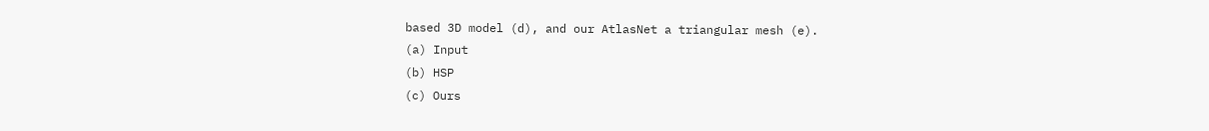based 3D model (d), and our AtlasNet a triangular mesh (e).
(a) Input
(b) HSP
(c) Ours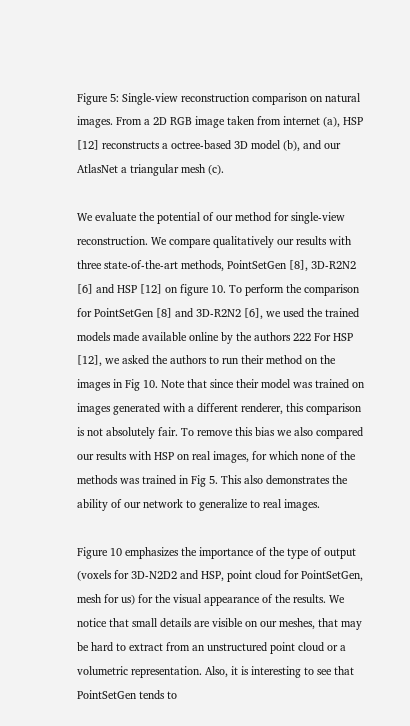Figure 5: Single-view reconstruction comparison on natural images. From a 2D RGB image taken from internet (a), HSP [12] reconstructs a octree-based 3D model (b), and our AtlasNet a triangular mesh (c).

We evaluate the potential of our method for single-view reconstruction. We compare qualitatively our results with three state-of-the-art methods, PointSetGen [8], 3D-R2N2 [6] and HSP [12] on figure 10. To perform the comparison for PointSetGen [8] and 3D-R2N2 [6], we used the trained models made available online by the authors 222 For HSP [12], we asked the authors to run their method on the images in Fig 10. Note that since their model was trained on images generated with a different renderer, this comparison is not absolutely fair. To remove this bias we also compared our results with HSP on real images, for which none of the methods was trained in Fig 5. This also demonstrates the ability of our network to generalize to real images.

Figure 10 emphasizes the importance of the type of output (voxels for 3D-N2D2 and HSP, point cloud for PointSetGen, mesh for us) for the visual appearance of the results. We notice that small details are visible on our meshes, that may be hard to extract from an unstructured point cloud or a volumetric representation. Also, it is interesting to see that PointSetGen tends to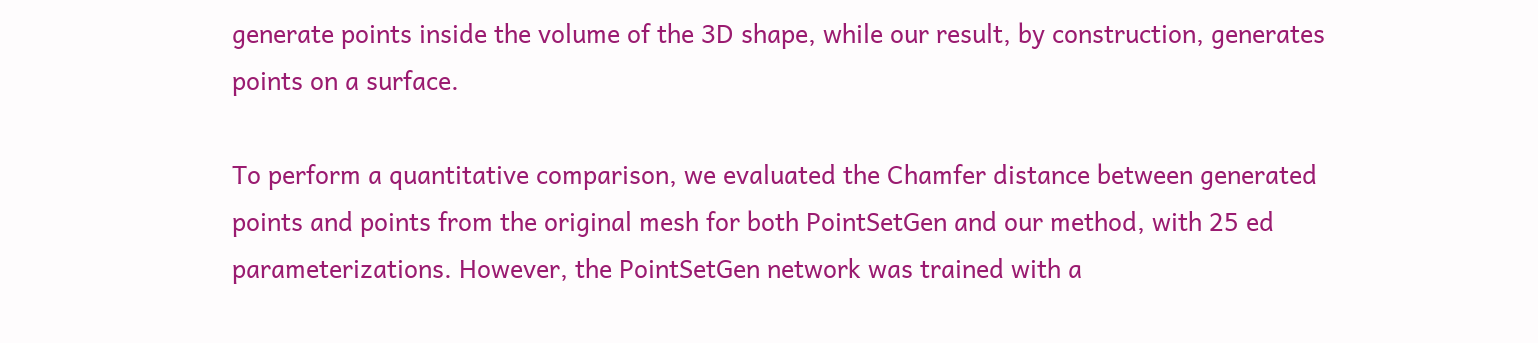generate points inside the volume of the 3D shape, while our result, by construction, generates points on a surface.

To perform a quantitative comparison, we evaluated the Chamfer distance between generated points and points from the original mesh for both PointSetGen and our method, with 25 ed parameterizations. However, the PointSetGen network was trained with a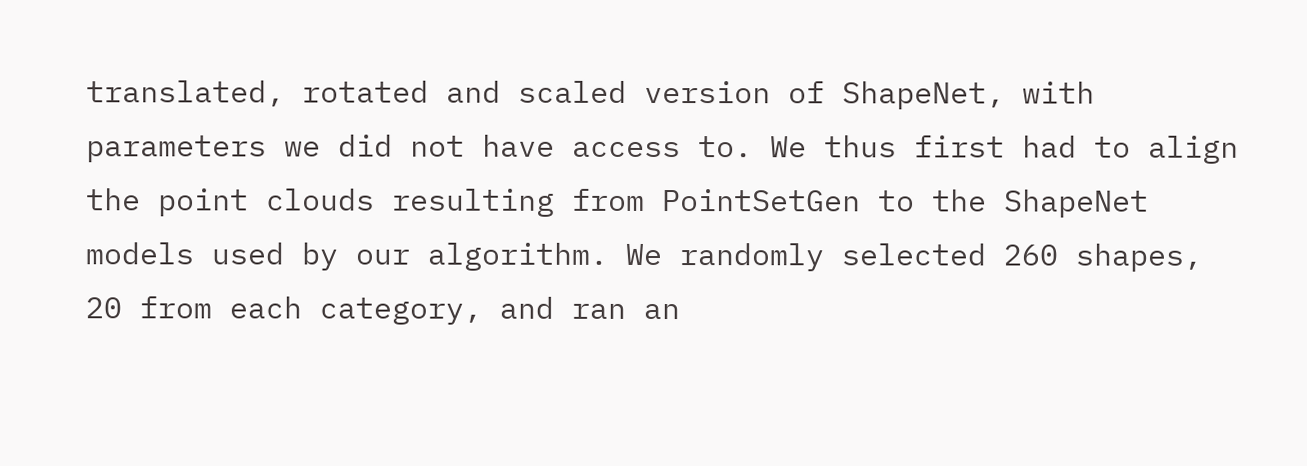translated, rotated and scaled version of ShapeNet, with parameters we did not have access to. We thus first had to align the point clouds resulting from PointSetGen to the ShapeNet models used by our algorithm. We randomly selected 260 shapes, 20 from each category, and ran an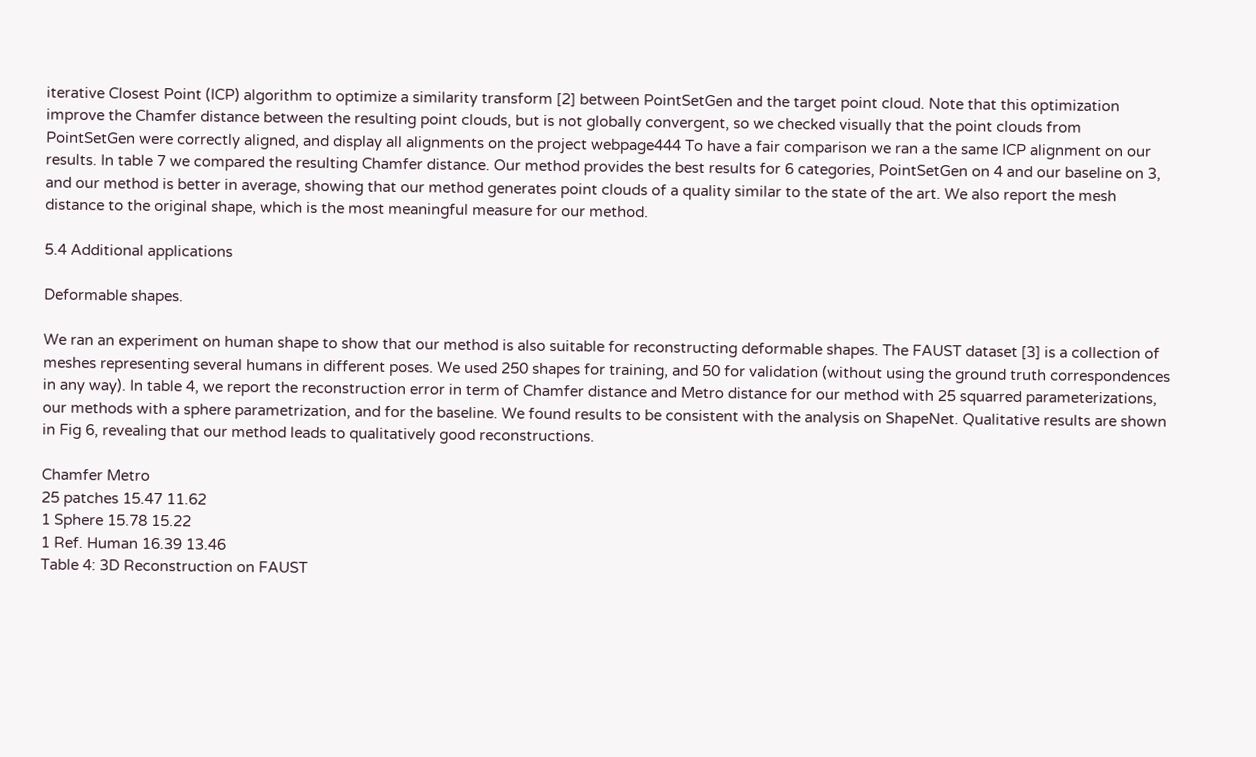iterative Closest Point (ICP) algorithm to optimize a similarity transform [2] between PointSetGen and the target point cloud. Note that this optimization improve the Chamfer distance between the resulting point clouds, but is not globally convergent, so we checked visually that the point clouds from PointSetGen were correctly aligned, and display all alignments on the project webpage444 To have a fair comparison we ran a the same ICP alignment on our results. In table 7 we compared the resulting Chamfer distance. Our method provides the best results for 6 categories, PointSetGen on 4 and our baseline on 3, and our method is better in average, showing that our method generates point clouds of a quality similar to the state of the art. We also report the mesh distance to the original shape, which is the most meaningful measure for our method.

5.4 Additional applications

Deformable shapes.

We ran an experiment on human shape to show that our method is also suitable for reconstructing deformable shapes. The FAUST dataset [3] is a collection of meshes representing several humans in different poses. We used 250 shapes for training, and 50 for validation (without using the ground truth correspondences in any way). In table 4, we report the reconstruction error in term of Chamfer distance and Metro distance for our method with 25 squarred parameterizations, our methods with a sphere parametrization, and for the baseline. We found results to be consistent with the analysis on ShapeNet. Qualitative results are shown in Fig 6, revealing that our method leads to qualitatively good reconstructions.

Chamfer Metro
25 patches 15.47 11.62
1 Sphere 15.78 15.22
1 Ref. Human 16.39 13.46
Table 4: 3D Reconstruction on FAUST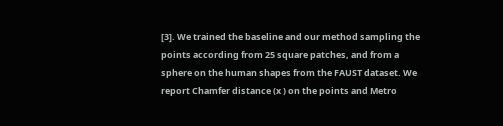[3]. We trained the baseline and our method sampling the points according from 25 square patches, and from a sphere on the human shapes from the FAUST dataset. We report Chamfer distance (x ) on the points and Metro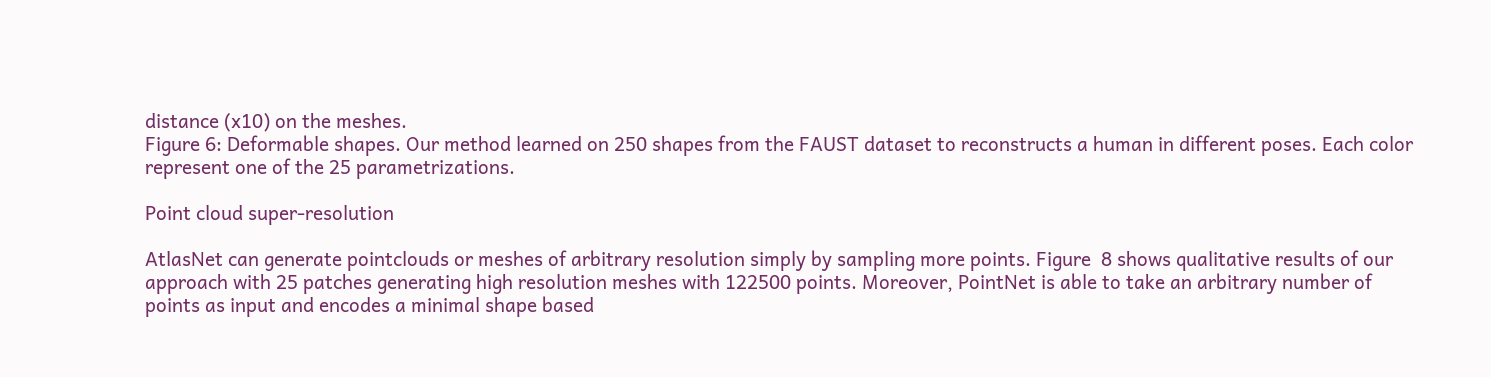distance (x10) on the meshes.
Figure 6: Deformable shapes. Our method learned on 250 shapes from the FAUST dataset to reconstructs a human in different poses. Each color represent one of the 25 parametrizations.

Point cloud super-resolution

AtlasNet can generate pointclouds or meshes of arbitrary resolution simply by sampling more points. Figure  8 shows qualitative results of our approach with 25 patches generating high resolution meshes with 122500 points. Moreover, PointNet is able to take an arbitrary number of points as input and encodes a minimal shape based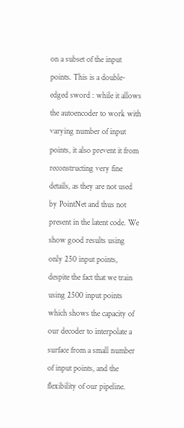on a subset of the input points. This is a double-edged sword : while it allows the autoencoder to work with varying number of input points, it also prevent it from reconstructing very fine details, as they are not used by PointNet and thus not present in the latent code. We show good results using only 250 input points, despite the fact that we train using 2500 input points which shows the capacity of our decoder to interpolate a surface from a small number of input points, and the flexibility of our pipeline.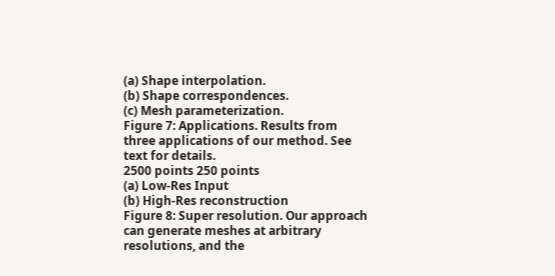(a) Shape interpolation.
(b) Shape correspondences.
(c) Mesh parameterization.
Figure 7: Applications. Results from three applications of our method. See text for details.
2500 points 250 points
(a) Low-Res Input
(b) High-Res reconstruction
Figure 8: Super resolution. Our approach can generate meshes at arbitrary resolutions, and the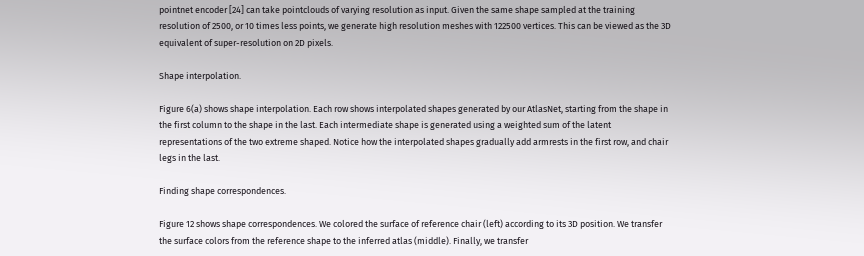pointnet encoder [24] can take pointclouds of varying resolution as input. Given the same shape sampled at the training resolution of 2500, or 10 times less points, we generate high resolution meshes with 122500 vertices. This can be viewed as the 3D equivalent of super-resolution on 2D pixels.

Shape interpolation.

Figure 6(a) shows shape interpolation. Each row shows interpolated shapes generated by our AtlasNet, starting from the shape in the first column to the shape in the last. Each intermediate shape is generated using a weighted sum of the latent representations of the two extreme shaped. Notice how the interpolated shapes gradually add armrests in the first row, and chair legs in the last.

Finding shape correspondences.

Figure 12 shows shape correspondences. We colored the surface of reference chair (left) according to its 3D position. We transfer the surface colors from the reference shape to the inferred atlas (middle). Finally, we transfer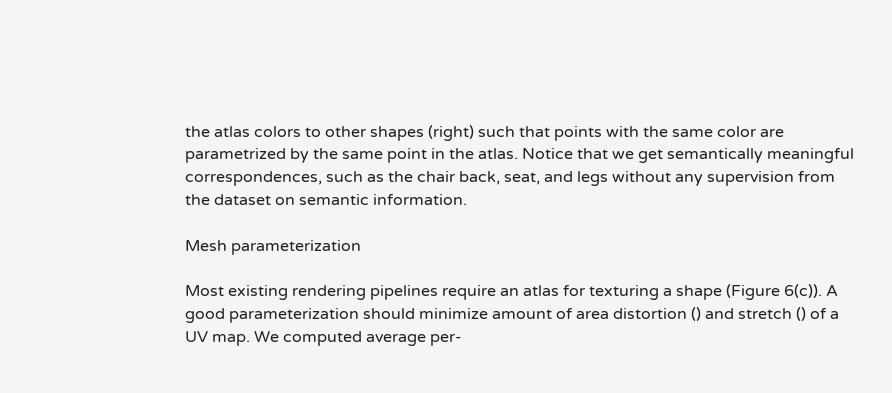the atlas colors to other shapes (right) such that points with the same color are parametrized by the same point in the atlas. Notice that we get semantically meaningful correspondences, such as the chair back, seat, and legs without any supervision from the dataset on semantic information.

Mesh parameterization

Most existing rendering pipelines require an atlas for texturing a shape (Figure 6(c)). A good parameterization should minimize amount of area distortion () and stretch () of a UV map. We computed average per-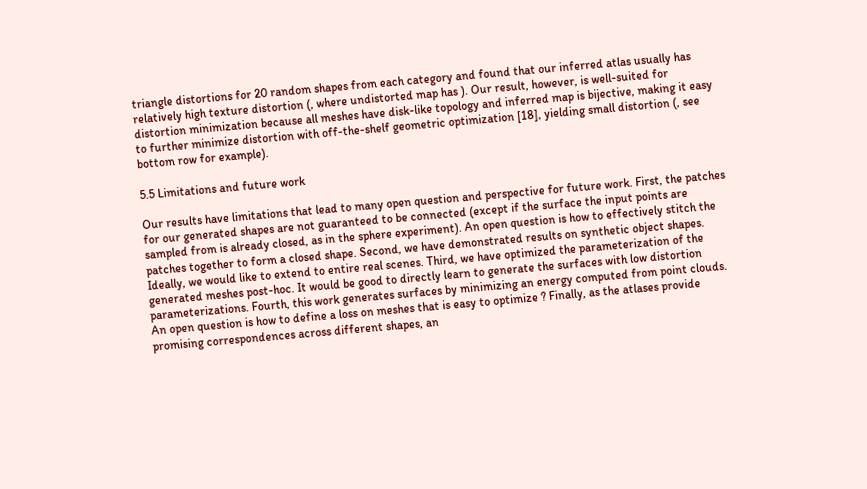triangle distortions for 20 random shapes from each category and found that our inferred atlas usually has relatively high texture distortion (, where undistorted map has ). Our result, however, is well-suited for distortion minimization because all meshes have disk-like topology and inferred map is bijective, making it easy to further minimize distortion with off-the-shelf geometric optimization [18], yielding small distortion (, see bottom row for example).

5.5 Limitations and future work

Our results have limitations that lead to many open question and perspective for future work. First, the patches for our generated shapes are not guaranteed to be connected (except if the surface the input points are sampled from is already closed, as in the sphere experiment). An open question is how to effectively stitch the patches together to form a closed shape. Second, we have demonstrated results on synthetic object shapes. Ideally, we would like to extend to entire real scenes. Third, we have optimized the parameterization of the generated meshes post-hoc. It would be good to directly learn to generate the surfaces with low distortion parameterizations. Fourth, this work generates surfaces by minimizing an energy computed from point clouds. An open question is how to define a loss on meshes that is easy to optimize ? Finally, as the atlases provide promising correspondences across different shapes, an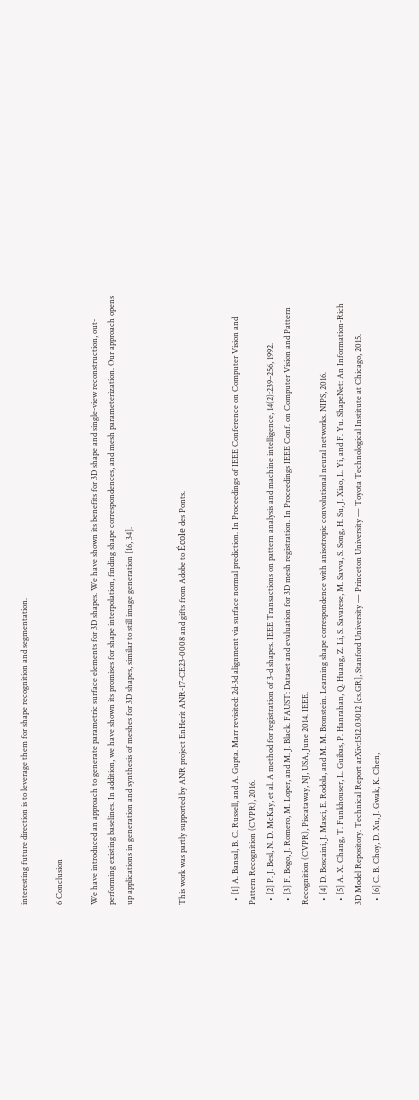interesting future direction is to leverage them for shape recognition and segmentation.

6 Conclusion

We have introduced an approach to generate parametric surface elements for 3D shapes. We have shown its benefits for 3D shape and single-view reconstruction, out-performing existing baselines. In addition, we have shown its promises for shape interpolation, finding shape correspondences, and mesh parameterization. Our approach opens up applications in generation and synthesis of meshes for 3D shapes, similar to still image generation [16, 34].


This work was partly supported by ANR project EnHerit ANR-17-CE23-0008 and gifts from Adobe to École des Ponts.


  • [1] A. Bansal, B. C. Russell, and A. Gupta. Marr revisited: 2d-3d alignment via surface normal prediction. In Proceedings of IEEE Conference on Computer Vision and Pattern Recognition (CVPR), 2016.
  • [2] P. J. Besl, N. D. McKay, et al. A method for registration of 3-d shapes. IEEE Transactions on pattern analysis and machine intelligence, 14(2):239–256, 1992.
  • [3] F. Bogo, J. Romero, M. Loper, and M. J. Black. FAUST: Dataset and evaluation for 3D mesh registration. In Proceedings IEEE Conf. on Computer Vision and Pattern Recognition (CVPR), Piscataway, NJ, USA, June 2014. IEEE.
  • [4] D. Boscaini, J. Masci, E. Rodola, and M. M. Bronstein. Learning shape correspondence with anisotropic convolutional neural networks. NIPS, 2016.
  • [5] A. X. Chang, T. Funkhouser, L. Guibas, P. Hanrahan, Q. Huang, Z. Li, S. Savarese, M. Savva, S. Song, H. Su, J. Xiao, L. Yi, and F. Yu. ShapeNet: An Information-Rich 3D Model Repository. Technical Report arXiv:1512.03012 [cs.GR], Stanford University — Princeton University — Toyota Technological Institute at Chicago, 2015.
  • [6] C. B. Choy, D. Xu, J. Gwak, K. Chen,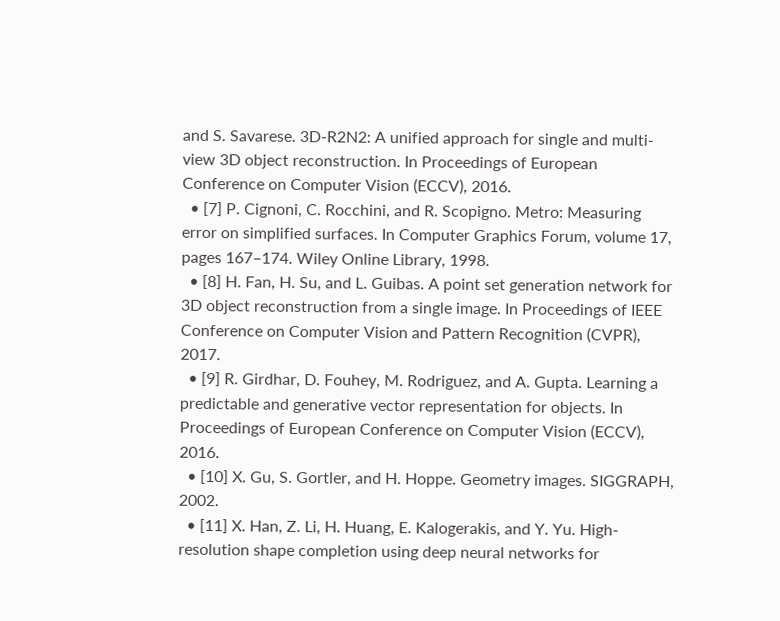and S. Savarese. 3D-R2N2: A unified approach for single and multi-view 3D object reconstruction. In Proceedings of European Conference on Computer Vision (ECCV), 2016.
  • [7] P. Cignoni, C. Rocchini, and R. Scopigno. Metro: Measuring error on simplified surfaces. In Computer Graphics Forum, volume 17, pages 167–174. Wiley Online Library, 1998.
  • [8] H. Fan, H. Su, and L. Guibas. A point set generation network for 3D object reconstruction from a single image. In Proceedings of IEEE Conference on Computer Vision and Pattern Recognition (CVPR), 2017.
  • [9] R. Girdhar, D. Fouhey, M. Rodriguez, and A. Gupta. Learning a predictable and generative vector representation for objects. In Proceedings of European Conference on Computer Vision (ECCV), 2016.
  • [10] X. Gu, S. Gortler, and H. Hoppe. Geometry images. SIGGRAPH, 2002.
  • [11] X. Han, Z. Li, H. Huang, E. Kalogerakis, and Y. Yu. High-resolution shape completion using deep neural networks for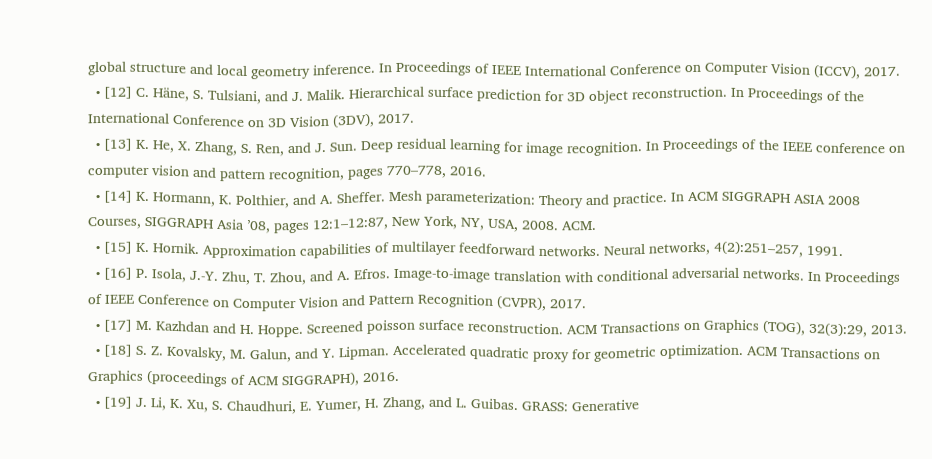global structure and local geometry inference. In Proceedings of IEEE International Conference on Computer Vision (ICCV), 2017.
  • [12] C. Häne, S. Tulsiani, and J. Malik. Hierarchical surface prediction for 3D object reconstruction. In Proceedings of the International Conference on 3D Vision (3DV), 2017.
  • [13] K. He, X. Zhang, S. Ren, and J. Sun. Deep residual learning for image recognition. In Proceedings of the IEEE conference on computer vision and pattern recognition, pages 770–778, 2016.
  • [14] K. Hormann, K. Polthier, and A. Sheffer. Mesh parameterization: Theory and practice. In ACM SIGGRAPH ASIA 2008 Courses, SIGGRAPH Asia ’08, pages 12:1–12:87, New York, NY, USA, 2008. ACM.
  • [15] K. Hornik. Approximation capabilities of multilayer feedforward networks. Neural networks, 4(2):251–257, 1991.
  • [16] P. Isola, J.-Y. Zhu, T. Zhou, and A. Efros. Image-to-image translation with conditional adversarial networks. In Proceedings of IEEE Conference on Computer Vision and Pattern Recognition (CVPR), 2017.
  • [17] M. Kazhdan and H. Hoppe. Screened poisson surface reconstruction. ACM Transactions on Graphics (TOG), 32(3):29, 2013.
  • [18] S. Z. Kovalsky, M. Galun, and Y. Lipman. Accelerated quadratic proxy for geometric optimization. ACM Transactions on Graphics (proceedings of ACM SIGGRAPH), 2016.
  • [19] J. Li, K. Xu, S. Chaudhuri, E. Yumer, H. Zhang, and L. Guibas. GRASS: Generative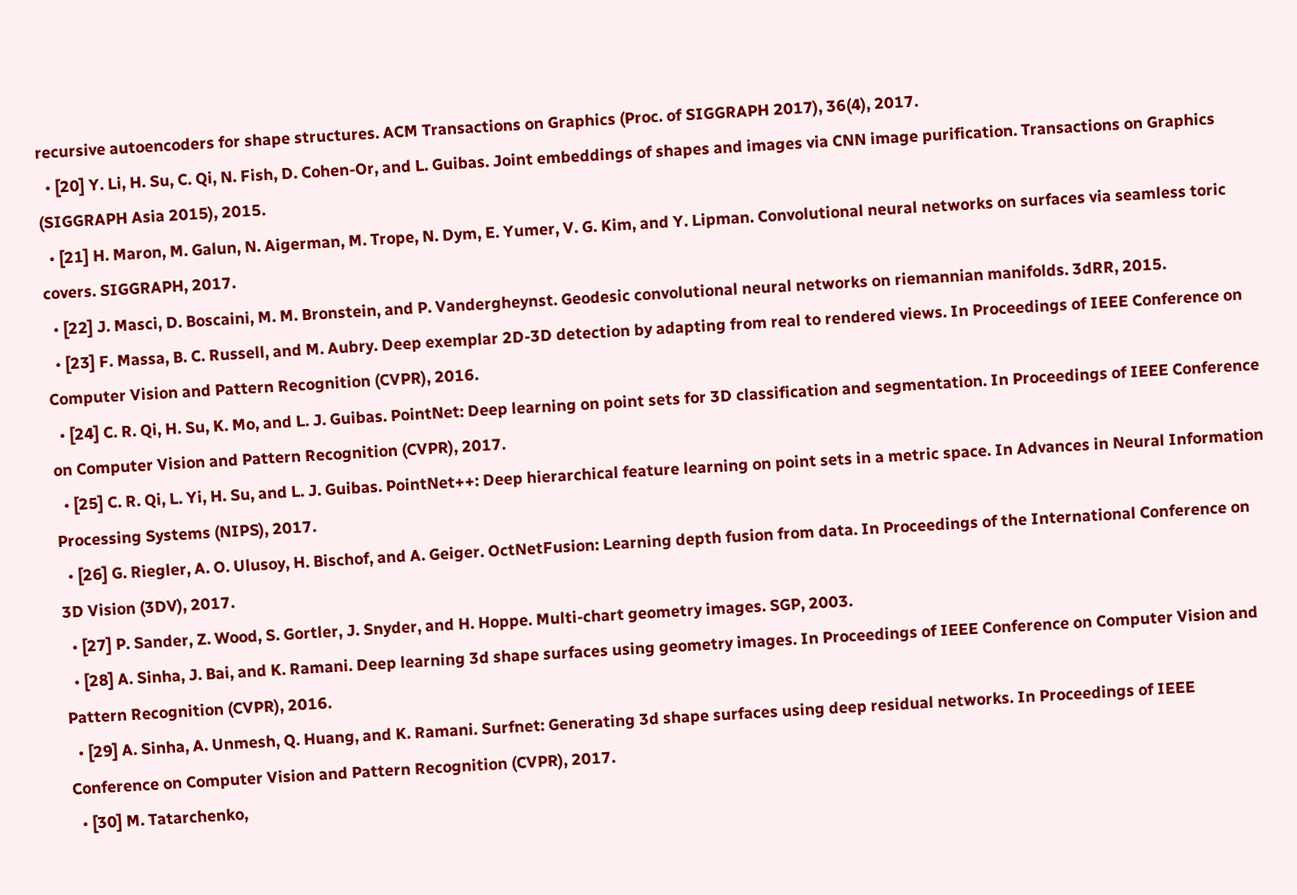recursive autoencoders for shape structures. ACM Transactions on Graphics (Proc. of SIGGRAPH 2017), 36(4), 2017.
  • [20] Y. Li, H. Su, C. Qi, N. Fish, D. Cohen-Or, and L. Guibas. Joint embeddings of shapes and images via CNN image purification. Transactions on Graphics (SIGGRAPH Asia 2015), 2015.
  • [21] H. Maron, M. Galun, N. Aigerman, M. Trope, N. Dym, E. Yumer, V. G. Kim, and Y. Lipman. Convolutional neural networks on surfaces via seamless toric covers. SIGGRAPH, 2017.
  • [22] J. Masci, D. Boscaini, M. M. Bronstein, and P. Vandergheynst. Geodesic convolutional neural networks on riemannian manifolds. 3dRR, 2015.
  • [23] F. Massa, B. C. Russell, and M. Aubry. Deep exemplar 2D-3D detection by adapting from real to rendered views. In Proceedings of IEEE Conference on Computer Vision and Pattern Recognition (CVPR), 2016.
  • [24] C. R. Qi, H. Su, K. Mo, and L. J. Guibas. PointNet: Deep learning on point sets for 3D classification and segmentation. In Proceedings of IEEE Conference on Computer Vision and Pattern Recognition (CVPR), 2017.
  • [25] C. R. Qi, L. Yi, H. Su, and L. J. Guibas. PointNet++: Deep hierarchical feature learning on point sets in a metric space. In Advances in Neural Information Processing Systems (NIPS), 2017.
  • [26] G. Riegler, A. O. Ulusoy, H. Bischof, and A. Geiger. OctNetFusion: Learning depth fusion from data. In Proceedings of the International Conference on 3D Vision (3DV), 2017.
  • [27] P. Sander, Z. Wood, S. Gortler, J. Snyder, and H. Hoppe. Multi-chart geometry images. SGP, 2003.
  • [28] A. Sinha, J. Bai, and K. Ramani. Deep learning 3d shape surfaces using geometry images. In Proceedings of IEEE Conference on Computer Vision and Pattern Recognition (CVPR), 2016.
  • [29] A. Sinha, A. Unmesh, Q. Huang, and K. Ramani. Surfnet: Generating 3d shape surfaces using deep residual networks. In Proceedings of IEEE Conference on Computer Vision and Pattern Recognition (CVPR), 2017.
  • [30] M. Tatarchenko,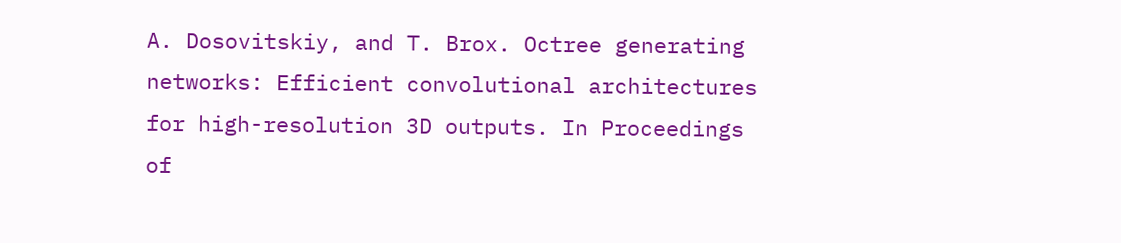A. Dosovitskiy, and T. Brox. Octree generating networks: Efficient convolutional architectures for high-resolution 3D outputs. In Proceedings of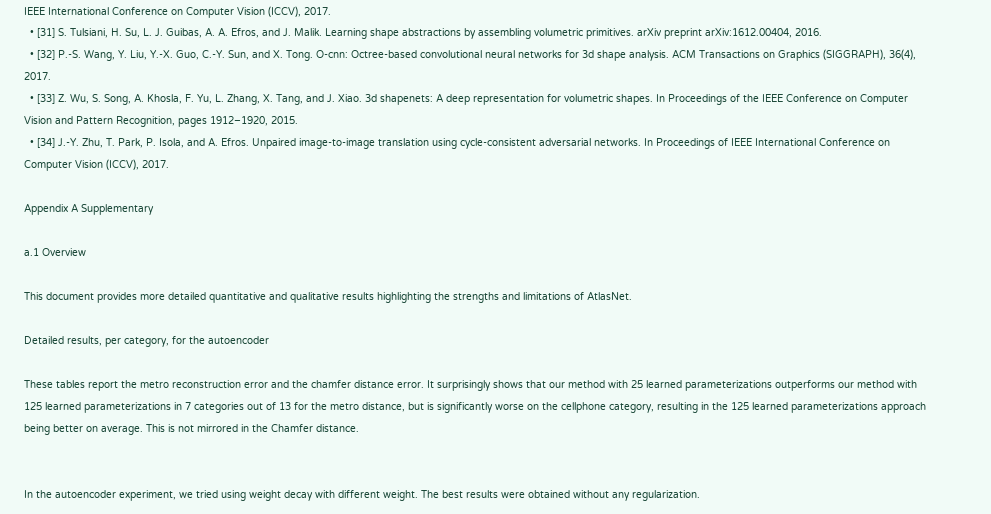IEEE International Conference on Computer Vision (ICCV), 2017.
  • [31] S. Tulsiani, H. Su, L. J. Guibas, A. A. Efros, and J. Malik. Learning shape abstractions by assembling volumetric primitives. arXiv preprint arXiv:1612.00404, 2016.
  • [32] P.-S. Wang, Y. Liu, Y.-X. Guo, C.-Y. Sun, and X. Tong. O-cnn: Octree-based convolutional neural networks for 3d shape analysis. ACM Transactions on Graphics (SIGGRAPH), 36(4), 2017.
  • [33] Z. Wu, S. Song, A. Khosla, F. Yu, L. Zhang, X. Tang, and J. Xiao. 3d shapenets: A deep representation for volumetric shapes. In Proceedings of the IEEE Conference on Computer Vision and Pattern Recognition, pages 1912–1920, 2015.
  • [34] J.-Y. Zhu, T. Park, P. Isola, and A. Efros. Unpaired image-to-image translation using cycle-consistent adversarial networks. In Proceedings of IEEE International Conference on Computer Vision (ICCV), 2017.

Appendix A Supplementary

a.1 Overview

This document provides more detailed quantitative and qualitative results highlighting the strengths and limitations of AtlasNet.

Detailed results, per category, for the autoencoder

These tables report the metro reconstruction error and the chamfer distance error. It surprisingly shows that our method with 25 learned parameterizations outperforms our method with 125 learned parameterizations in 7 categories out of 13 for the metro distance, but is significantly worse on the cellphone category, resulting in the 125 learned parameterizations approach being better on average. This is not mirrored in the Chamfer distance.


In the autoencoder experiment, we tried using weight decay with different weight. The best results were obtained without any regularization.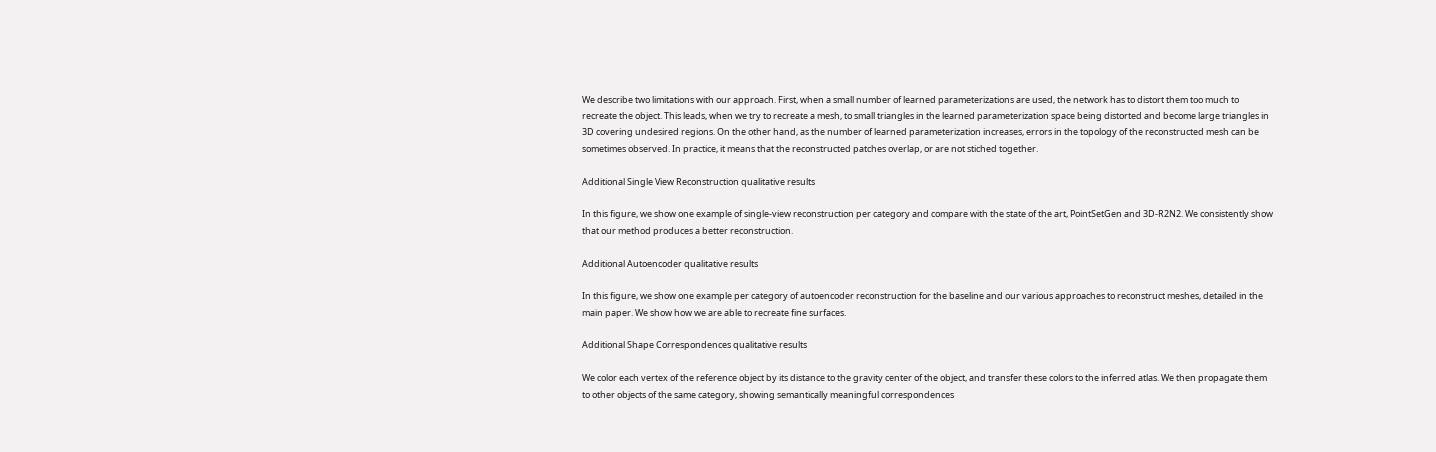We describe two limitations with our approach. First, when a small number of learned parameterizations are used, the network has to distort them too much to recreate the object. This leads, when we try to recreate a mesh, to small triangles in the learned parameterization space being distorted and become large triangles in 3D covering undesired regions. On the other hand, as the number of learned parameterization increases, errors in the topology of the reconstructed mesh can be sometimes observed. In practice, it means that the reconstructed patches overlap, or are not stiched together.

Additional Single View Reconstruction qualitative results

In this figure, we show one example of single-view reconstruction per category and compare with the state of the art, PointSetGen and 3D-R2N2. We consistently show that our method produces a better reconstruction.

Additional Autoencoder qualitative results

In this figure, we show one example per category of autoencoder reconstruction for the baseline and our various approaches to reconstruct meshes, detailed in the main paper. We show how we are able to recreate fine surfaces.

Additional Shape Correspondences qualitative results

We color each vertex of the reference object by its distance to the gravity center of the object, and transfer these colors to the inferred atlas. We then propagate them to other objects of the same category, showing semantically meaningful correspondences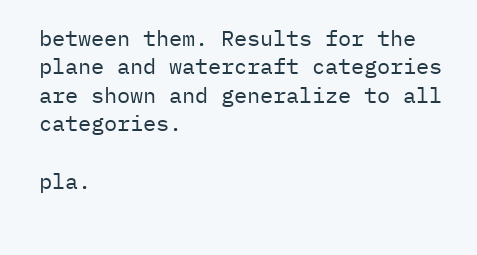between them. Results for the plane and watercraft categories are shown and generalize to all categories.

pla.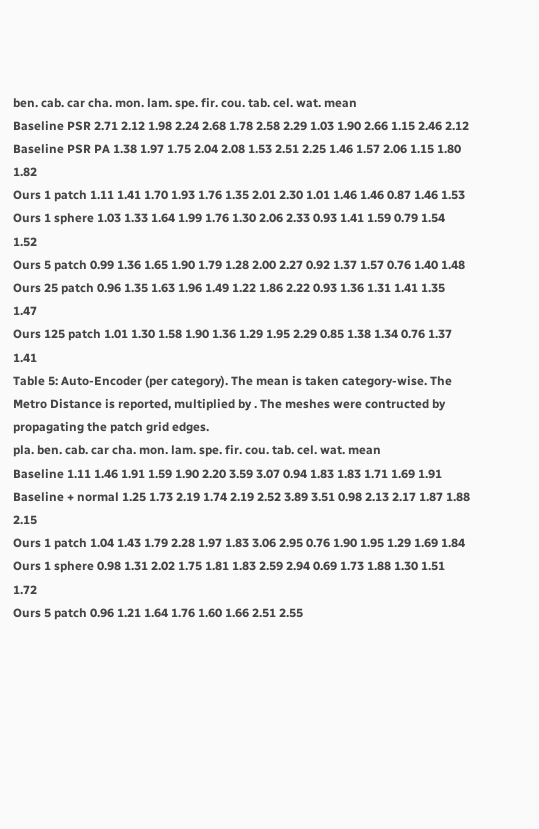ben. cab. car cha. mon. lam. spe. fir. cou. tab. cel. wat. mean
Baseline PSR 2.71 2.12 1.98 2.24 2.68 1.78 2.58 2.29 1.03 1.90 2.66 1.15 2.46 2.12
Baseline PSR PA 1.38 1.97 1.75 2.04 2.08 1.53 2.51 2.25 1.46 1.57 2.06 1.15 1.80 1.82
Ours 1 patch 1.11 1.41 1.70 1.93 1.76 1.35 2.01 2.30 1.01 1.46 1.46 0.87 1.46 1.53
Ours 1 sphere 1.03 1.33 1.64 1.99 1.76 1.30 2.06 2.33 0.93 1.41 1.59 0.79 1.54 1.52
Ours 5 patch 0.99 1.36 1.65 1.90 1.79 1.28 2.00 2.27 0.92 1.37 1.57 0.76 1.40 1.48
Ours 25 patch 0.96 1.35 1.63 1.96 1.49 1.22 1.86 2.22 0.93 1.36 1.31 1.41 1.35 1.47
Ours 125 patch 1.01 1.30 1.58 1.90 1.36 1.29 1.95 2.29 0.85 1.38 1.34 0.76 1.37 1.41
Table 5: Auto-Encoder (per category). The mean is taken category-wise. The Metro Distance is reported, multiplied by . The meshes were contructed by propagating the patch grid edges.
pla. ben. cab. car cha. mon. lam. spe. fir. cou. tab. cel. wat. mean
Baseline 1.11 1.46 1.91 1.59 1.90 2.20 3.59 3.07 0.94 1.83 1.83 1.71 1.69 1.91
Baseline + normal 1.25 1.73 2.19 1.74 2.19 2.52 3.89 3.51 0.98 2.13 2.17 1.87 1.88 2.15
Ours 1 patch 1.04 1.43 1.79 2.28 1.97 1.83 3.06 2.95 0.76 1.90 1.95 1.29 1.69 1.84
Ours 1 sphere 0.98 1.31 2.02 1.75 1.81 1.83 2.59 2.94 0.69 1.73 1.88 1.30 1.51 1.72
Ours 5 patch 0.96 1.21 1.64 1.76 1.60 1.66 2.51 2.55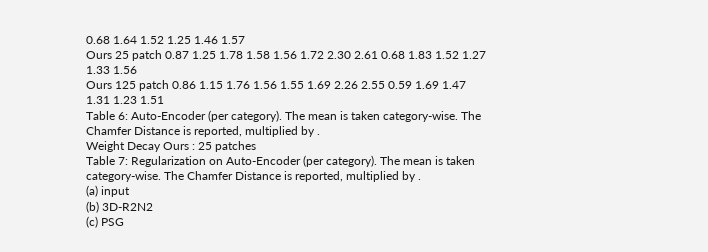0.68 1.64 1.52 1.25 1.46 1.57
Ours 25 patch 0.87 1.25 1.78 1.58 1.56 1.72 2.30 2.61 0.68 1.83 1.52 1.27 1.33 1.56
Ours 125 patch 0.86 1.15 1.76 1.56 1.55 1.69 2.26 2.55 0.59 1.69 1.47 1.31 1.23 1.51
Table 6: Auto-Encoder (per category). The mean is taken category-wise. The Chamfer Distance is reported, multiplied by .
Weight Decay Ours : 25 patches
Table 7: Regularization on Auto-Encoder (per category). The mean is taken category-wise. The Chamfer Distance is reported, multiplied by .
(a) input
(b) 3D-R2N2
(c) PSG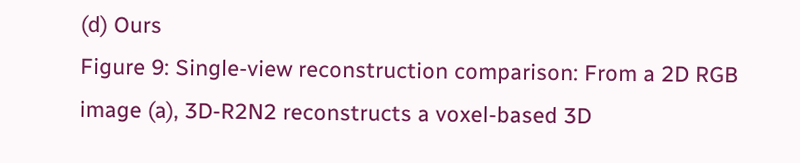(d) Ours
Figure 9: Single-view reconstruction comparison: From a 2D RGB image (a), 3D-R2N2 reconstructs a voxel-based 3D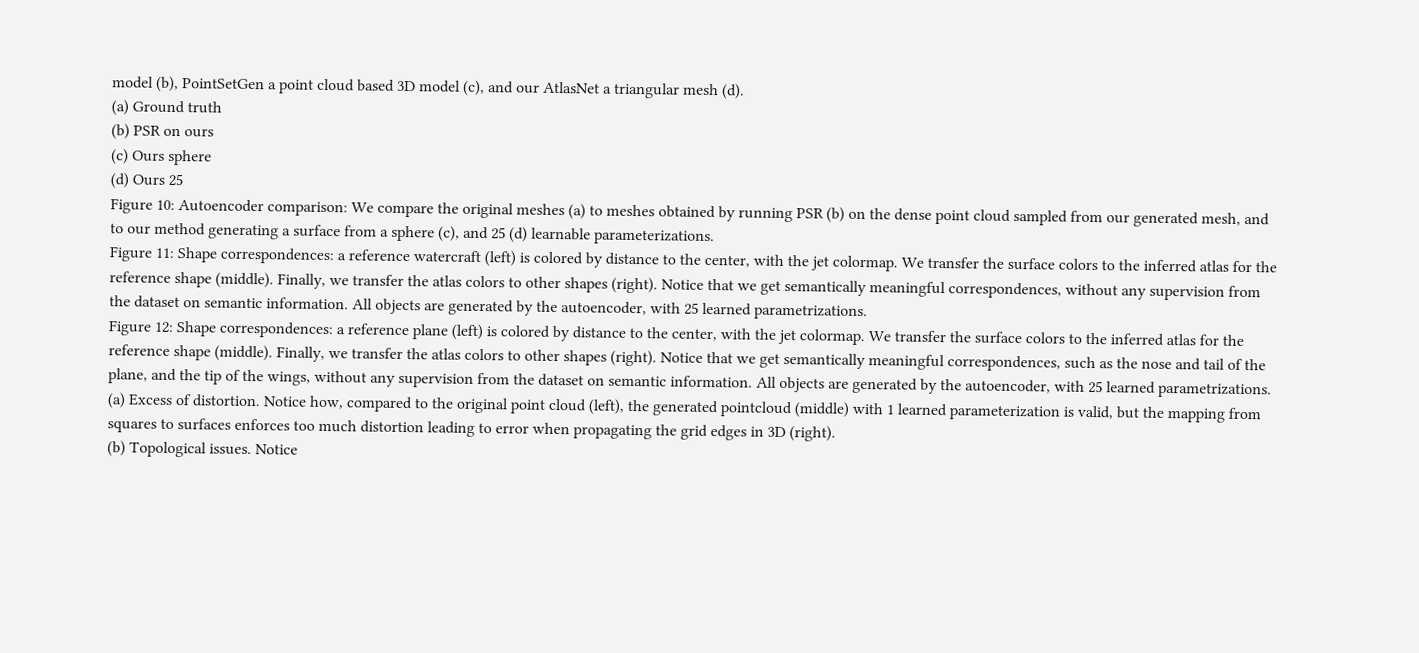model (b), PointSetGen a point cloud based 3D model (c), and our AtlasNet a triangular mesh (d).
(a) Ground truth
(b) PSR on ours
(c) Ours sphere
(d) Ours 25
Figure 10: Autoencoder comparison: We compare the original meshes (a) to meshes obtained by running PSR (b) on the dense point cloud sampled from our generated mesh, and to our method generating a surface from a sphere (c), and 25 (d) learnable parameterizations.
Figure 11: Shape correspondences: a reference watercraft (left) is colored by distance to the center, with the jet colormap. We transfer the surface colors to the inferred atlas for the reference shape (middle). Finally, we transfer the atlas colors to other shapes (right). Notice that we get semantically meaningful correspondences, without any supervision from the dataset on semantic information. All objects are generated by the autoencoder, with 25 learned parametrizations.
Figure 12: Shape correspondences: a reference plane (left) is colored by distance to the center, with the jet colormap. We transfer the surface colors to the inferred atlas for the reference shape (middle). Finally, we transfer the atlas colors to other shapes (right). Notice that we get semantically meaningful correspondences, such as the nose and tail of the plane, and the tip of the wings, without any supervision from the dataset on semantic information. All objects are generated by the autoencoder, with 25 learned parametrizations.
(a) Excess of distortion. Notice how, compared to the original point cloud (left), the generated pointcloud (middle) with 1 learned parameterization is valid, but the mapping from squares to surfaces enforces too much distortion leading to error when propagating the grid edges in 3D (right).
(b) Topological issues. Notice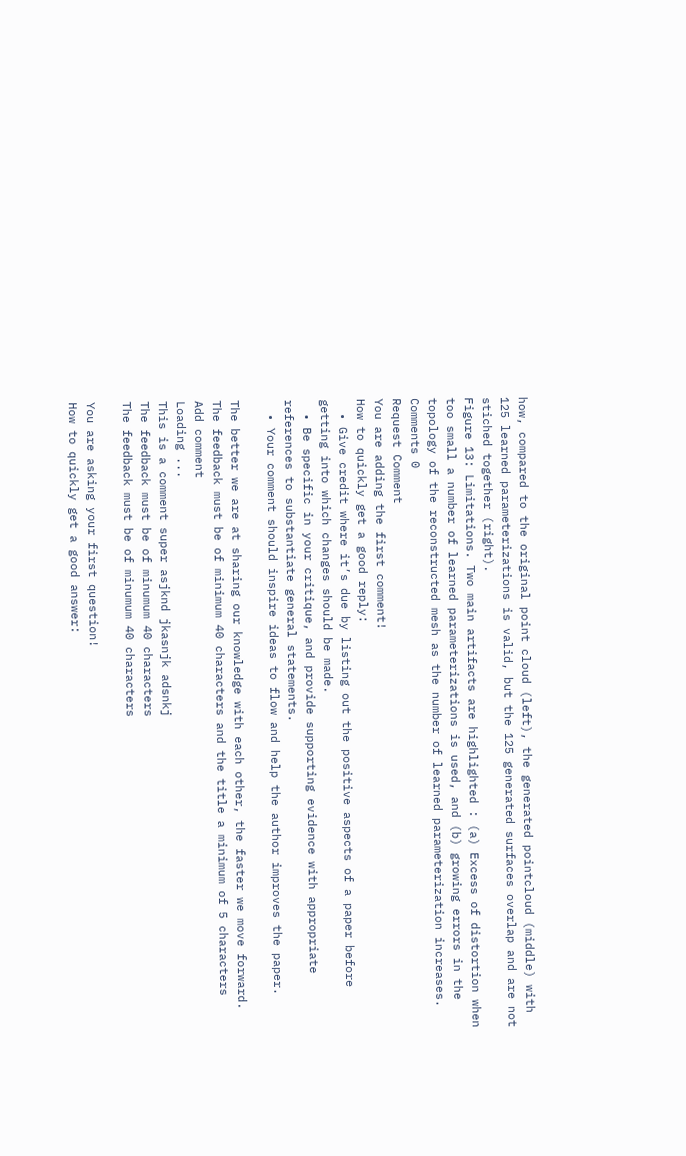how, compared to the original point cloud (left), the generated pointcloud (middle) with 125 learned parameterizations is valid, but the 125 generated surfaces overlap and are not stiched together (right).
Figure 13: Limitations. Two main artifacts are highlighted : (a) Excess of distortion when too small a number of learned parameterizations is used, and (b) growing errors in the topology of the reconstructed mesh as the number of learned parameterization increases.
Comments 0
Request Comment
You are adding the first comment!
How to quickly get a good reply:
  • Give credit where it’s due by listing out the positive aspects of a paper before getting into which changes should be made.
  • Be specific in your critique, and provide supporting evidence with appropriate references to substantiate general statements.
  • Your comment should inspire ideas to flow and help the author improves the paper.

The better we are at sharing our knowledge with each other, the faster we move forward.
The feedback must be of minimum 40 characters and the title a minimum of 5 characters
Add comment
Loading ...
This is a comment super asjknd jkasnjk adsnkj
The feedback must be of minumum 40 characters
The feedback must be of minumum 40 characters

You are asking your first question!
How to quickly get a good answer: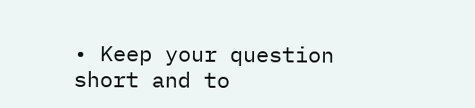• Keep your question short and to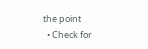the point
  • Check for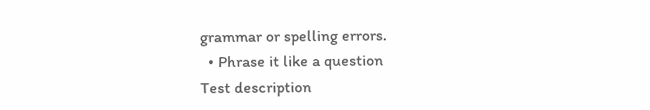grammar or spelling errors.
  • Phrase it like a question
Test description